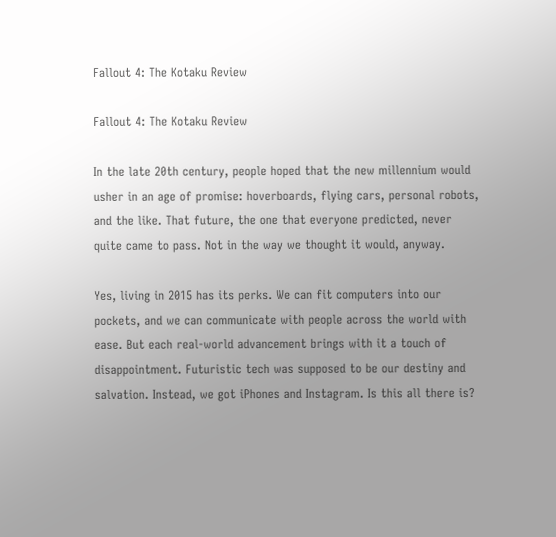Fallout 4: The Kotaku Review

Fallout 4: The Kotaku Review

In the late 20th century, people hoped that the new millennium would usher in an age of promise: hoverboards, flying cars, personal robots, and the like. That future, the one that everyone predicted, never quite came to pass. Not in the way we thought it would, anyway.

Yes, living in 2015 has its perks. We can fit computers into our pockets, and we can communicate with people across the world with ease. But each real-world advancement brings with it a touch of disappointment. Futuristic tech was supposed to be our destiny and salvation. Instead, we got iPhones and Instagram. Is this all there is?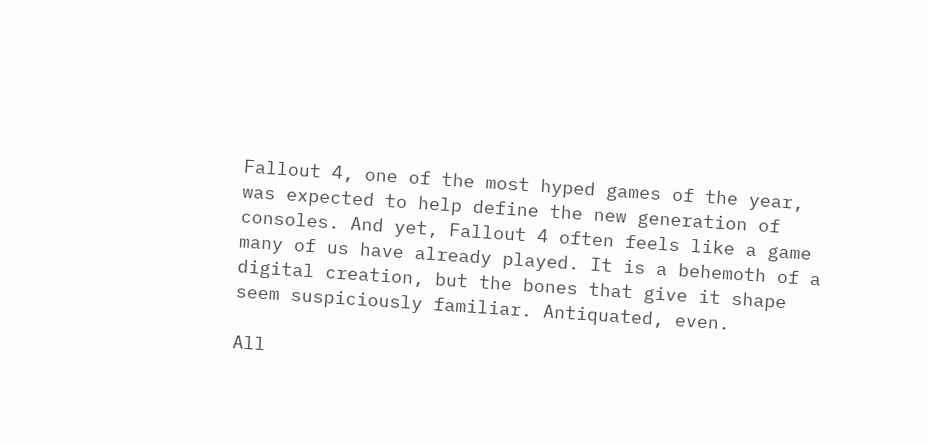Fallout 4, one of the most hyped games of the year, was expected to help define the new generation of consoles. And yet, Fallout 4 often feels like a game many of us have already played. It is a behemoth of a digital creation, but the bones that give it shape seem suspiciously familiar. Antiquated, even.

All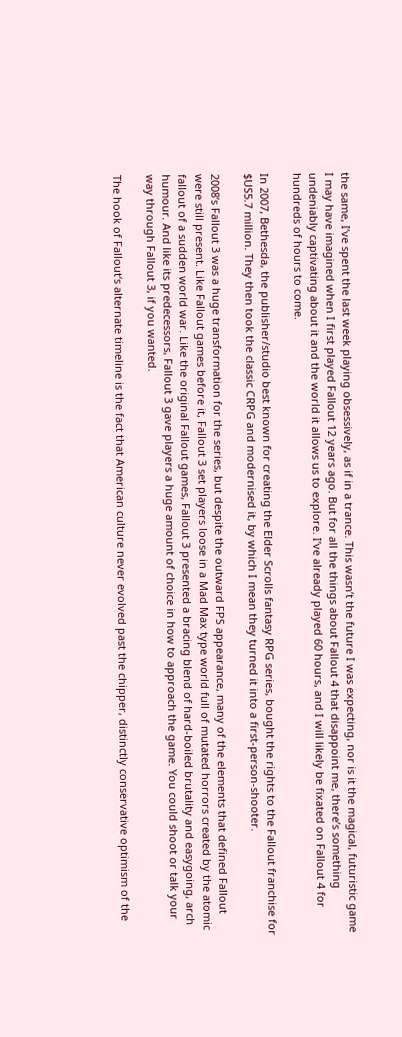the same, I’ve spent the last week playing obsessively, as if in a trance. This wasn’t the future I was expecting, nor is it the magical, futuristic game I may have imagined when I first played Fallout 12 years ago. But for all the things about Fallout 4 that disappoint me, there’s something undeniably captivating about it and the world it allows us to explore. I’ve already played 60 hours, and I will likely be fixated on Fallout 4 for hundreds of hours to come.

In 2007, Bethesda, the publisher/studio best known for creating the Elder Scrolls fantasy RPG series, bought the rights to the Fallout franchise for $US5.7 million. They then took the classic CRPG and modernised it, by which I mean they turned it into a first-person-shooter.

2008’s Fallout 3 was a huge transformation for the series, but despite the outward FPS appearance, many of the elements that defined Fallout were still present. Like Fallout games before it, Fallout 3 set players loose in a Mad Max type world full of mutated horrors created by the atomic fallout of a sudden world war. Like the original Fallout games, Fallout 3 presented a bracing blend of hard-boiled brutality and easygoing, arch humour. And like its predecessors, Fallout 3 gave players a huge amount of choice in how to approach the game. You could shoot or talk your way through Fallout 3, if you wanted.

The hook of Fallout‘s alternate timeline is the fact that American culture never evolved past the chipper, distinctly conservative optimism of the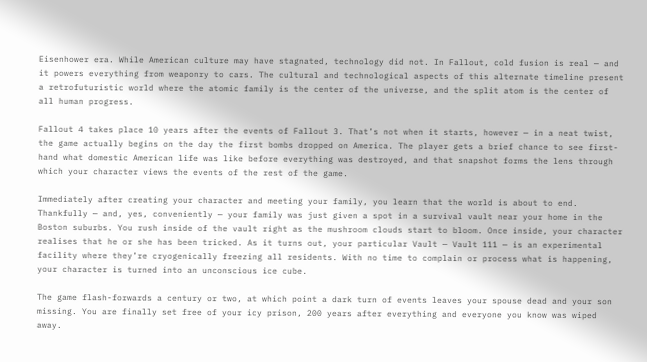Eisenhower era. While American culture may have stagnated, technology did not. In Fallout, cold fusion is real — and it powers everything from weaponry to cars. The cultural and technological aspects of this alternate timeline present a retrofuturistic world where the atomic family is the center of the universe, and the split atom is the center of all human progress.

Fallout 4 takes place 10 years after the events of Fallout 3. That’s not when it starts, however — in a neat twist, the game actually begins on the day the first bombs dropped on America. The player gets a brief chance to see first-hand what domestic American life was like before everything was destroyed, and that snapshot forms the lens through which your character views the events of the rest of the game.

Immediately after creating your character and meeting your family, you learn that the world is about to end. Thankfully — and, yes, conveniently — your family was just given a spot in a survival vault near your home in the Boston suburbs. You rush inside of the vault right as the mushroom clouds start to bloom. Once inside, your character realises that he or she has been tricked. As it turns out, your particular Vault — Vault 111 — is an experimental facility where they’re cryogenically freezing all residents. With no time to complain or process what is happening, your character is turned into an unconscious ice cube.

The game flash-forwards a century or two, at which point a dark turn of events leaves your spouse dead and your son missing. You are finally set free of your icy prison, 200 years after everything and everyone you know was wiped away.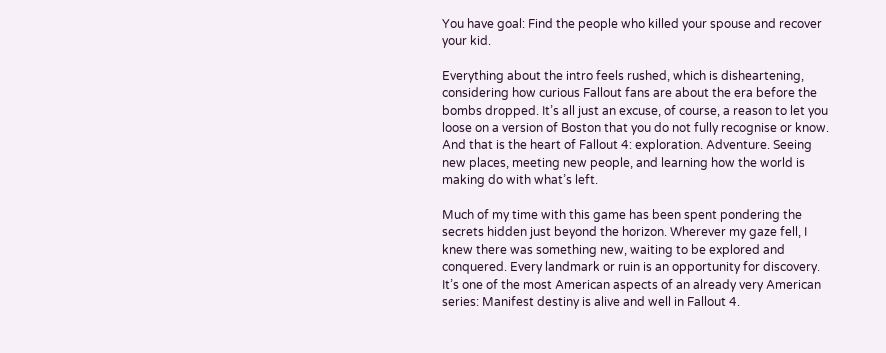You have goal: Find the people who killed your spouse and recover your kid.

Everything about the intro feels rushed, which is disheartening, considering how curious Fallout fans are about the era before the bombs dropped. It’s all just an excuse, of course, a reason to let you loose on a version of Boston that you do not fully recognise or know. And that is the heart of Fallout 4: exploration. Adventure. Seeing new places, meeting new people, and learning how the world is making do with what’s left.

Much of my time with this game has been spent pondering the secrets hidden just beyond the horizon. Wherever my gaze fell, I knew there was something new, waiting to be explored and conquered. Every landmark or ruin is an opportunity for discovery. It’s one of the most American aspects of an already very American series: Manifest destiny is alive and well in Fallout 4.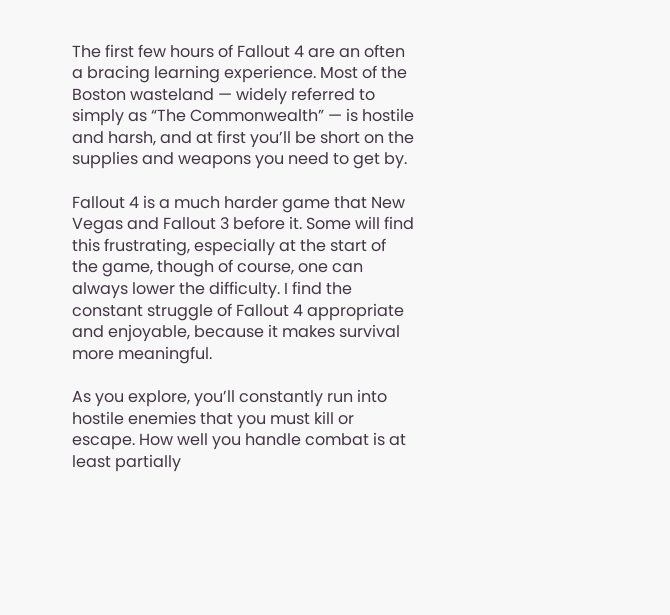The first few hours of Fallout 4 are an often a bracing learning experience. Most of the Boston wasteland — widely referred to simply as “The Commonwealth” — is hostile and harsh, and at first you’ll be short on the supplies and weapons you need to get by.

Fallout 4 is a much harder game that New Vegas and Fallout 3 before it. Some will find this frustrating, especially at the start of the game, though of course, one can always lower the difficulty. I find the constant struggle of Fallout 4 appropriate and enjoyable, because it makes survival more meaningful.

As you explore, you’ll constantly run into hostile enemies that you must kill or escape. How well you handle combat is at least partially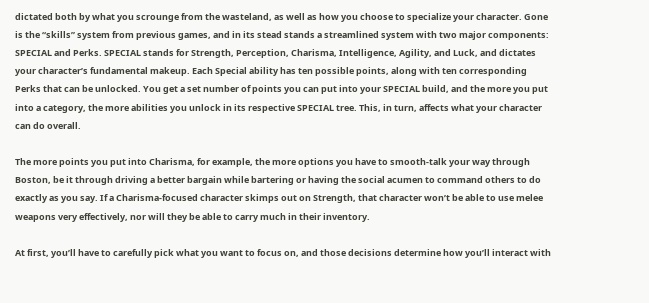dictated both by what you scrounge from the wasteland, as well as how you choose to specialize your character. Gone is the “skills” system from previous games, and in its stead stands a streamlined system with two major components: SPECIAL and Perks. SPECIAL stands for Strength, Perception, Charisma, Intelligence, Agility, and Luck, and dictates your character’s fundamental makeup. Each Special ability has ten possible points, along with ten corresponding Perks that can be unlocked. You get a set number of points you can put into your SPECIAL build, and the more you put into a category, the more abilities you unlock in its respective SPECIAL tree. This, in turn, affects what your character can do overall.

The more points you put into Charisma, for example, the more options you have to smooth-talk your way through Boston, be it through driving a better bargain while bartering or having the social acumen to command others to do exactly as you say. If a Charisma-focused character skimps out on Strength, that character won’t be able to use melee weapons very effectively, nor will they be able to carry much in their inventory.

At first, you’ll have to carefully pick what you want to focus on, and those decisions determine how you’ll interact with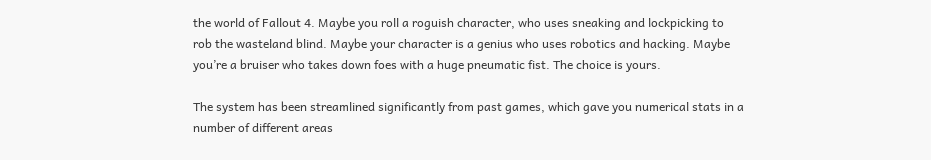the world of Fallout 4. Maybe you roll a roguish character, who uses sneaking and lockpicking to rob the wasteland blind. Maybe your character is a genius who uses robotics and hacking. Maybe you’re a bruiser who takes down foes with a huge pneumatic fist. The choice is yours.

The system has been streamlined significantly from past games, which gave you numerical stats in a number of different areas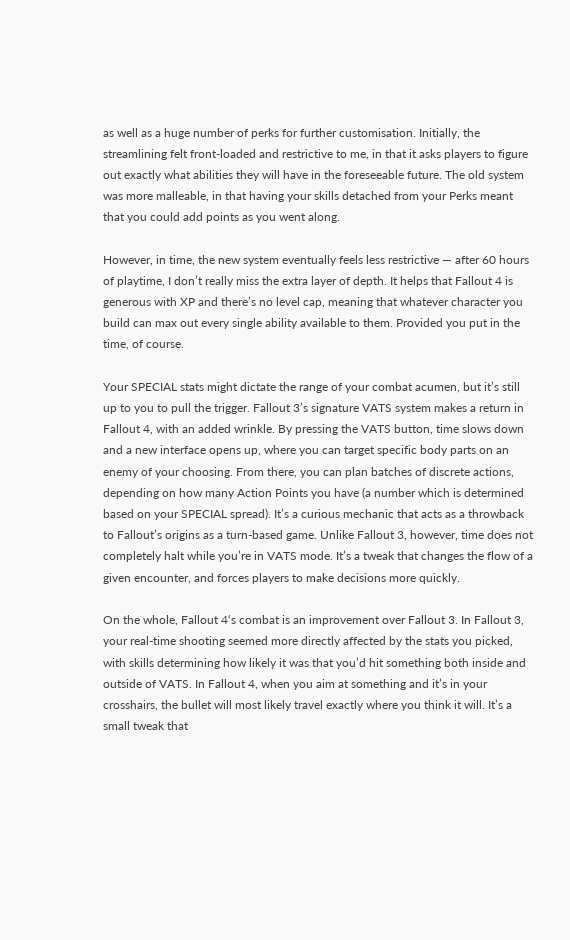as well as a huge number of perks for further customisation. Initially, the streamlining felt front-loaded and restrictive to me, in that it asks players to figure out exactly what abilities they will have in the foreseeable future. The old system was more malleable, in that having your skills detached from your Perks meant that you could add points as you went along.

However, in time, the new system eventually feels less restrictive — after 60 hours of playtime, I don’t really miss the extra layer of depth. It helps that Fallout 4 is generous with XP and there’s no level cap, meaning that whatever character you build can max out every single ability available to them. Provided you put in the time, of course.

Your SPECIAL stats might dictate the range of your combat acumen, but it’s still up to you to pull the trigger. Fallout 3’s signature VATS system makes a return in Fallout 4, with an added wrinkle. By pressing the VATS button, time slows down and a new interface opens up, where you can target specific body parts on an enemy of your choosing. From there, you can plan batches of discrete actions, depending on how many Action Points you have (a number which is determined based on your SPECIAL spread). It’s a curious mechanic that acts as a throwback to Fallout’s origins as a turn-based game. Unlike Fallout 3, however, time does not completely halt while you’re in VATS mode. It’s a tweak that changes the flow of a given encounter, and forces players to make decisions more quickly.

On the whole, Fallout 4‘s combat is an improvement over Fallout 3. In Fallout 3, your real-time shooting seemed more directly affected by the stats you picked, with skills determining how likely it was that you’d hit something both inside and outside of VATS. In Fallout 4, when you aim at something and it’s in your crosshairs, the bullet will most likely travel exactly where you think it will. It’s a small tweak that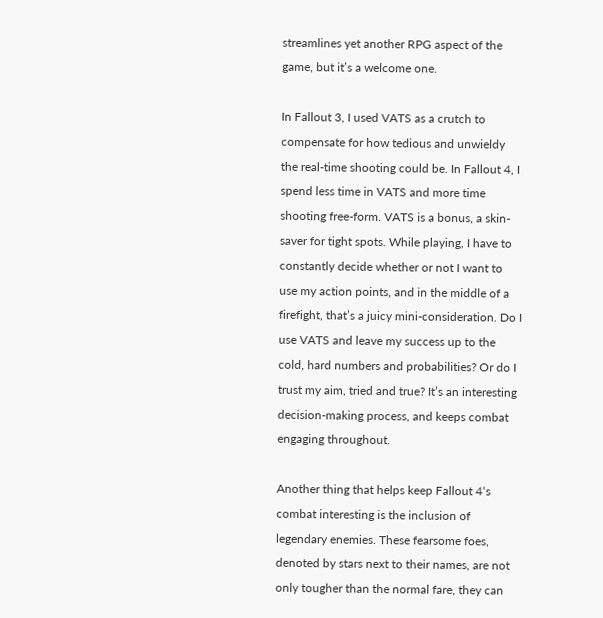streamlines yet another RPG aspect of the game, but it’s a welcome one.

In Fallout 3, I used VATS as a crutch to compensate for how tedious and unwieldy the real-time shooting could be. In Fallout 4, I spend less time in VATS and more time shooting free-form. VATS is a bonus, a skin-saver for tight spots. While playing, I have to constantly decide whether or not I want to use my action points, and in the middle of a firefight, that’s a juicy mini-consideration. Do I use VATS and leave my success up to the cold, hard numbers and probabilities? Or do I trust my aim, tried and true? It’s an interesting decision-making process, and keeps combat engaging throughout.

Another thing that helps keep Fallout 4‘s combat interesting is the inclusion of legendary enemies. These fearsome foes, denoted by stars next to their names, are not only tougher than the normal fare, they can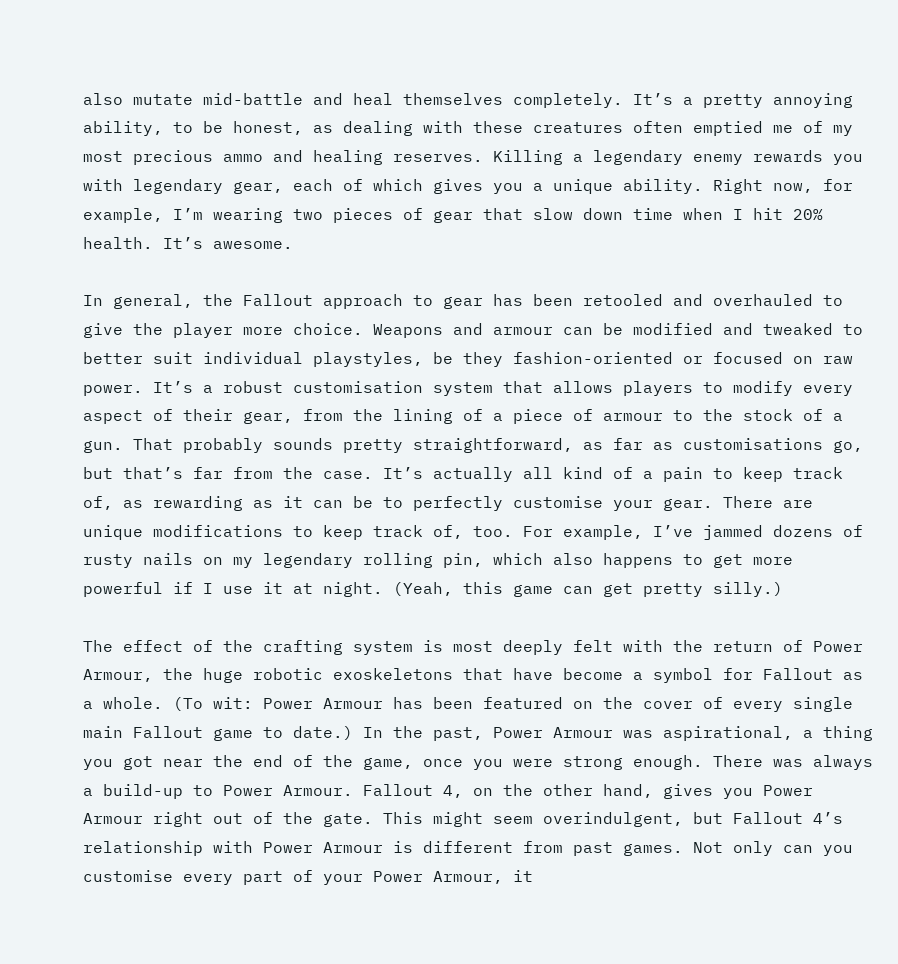also mutate mid-battle and heal themselves completely. It’s a pretty annoying ability, to be honest, as dealing with these creatures often emptied me of my most precious ammo and healing reserves. Killing a legendary enemy rewards you with legendary gear, each of which gives you a unique ability. Right now, for example, I’m wearing two pieces of gear that slow down time when I hit 20% health. It’s awesome.

In general, the Fallout approach to gear has been retooled and overhauled to give the player more choice. Weapons and armour can be modified and tweaked to better suit individual playstyles, be they fashion-oriented or focused on raw power. It’s a robust customisation system that allows players to modify every aspect of their gear, from the lining of a piece of armour to the stock of a gun. That probably sounds pretty straightforward, as far as customisations go, but that’s far from the case. It’s actually all kind of a pain to keep track of, as rewarding as it can be to perfectly customise your gear. There are unique modifications to keep track of, too. For example, I’ve jammed dozens of rusty nails on my legendary rolling pin, which also happens to get more powerful if I use it at night. (Yeah, this game can get pretty silly.)

The effect of the crafting system is most deeply felt with the return of Power Armour, the huge robotic exoskeletons that have become a symbol for Fallout as a whole. (To wit: Power Armour has been featured on the cover of every single main Fallout game to date.) In the past, Power Armour was aspirational, a thing you got near the end of the game, once you were strong enough. There was always a build-up to Power Armour. Fallout 4, on the other hand, gives you Power Armour right out of the gate. This might seem overindulgent, but Fallout 4’s relationship with Power Armour is different from past games. Not only can you customise every part of your Power Armour, it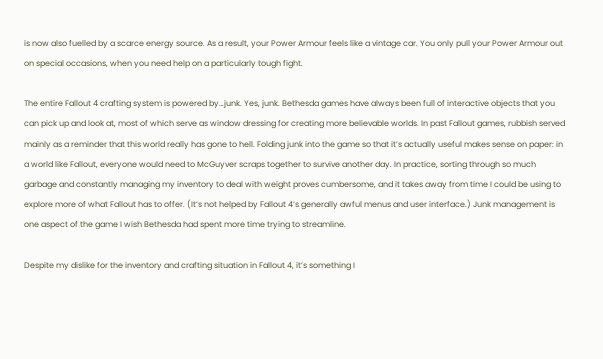is now also fuelled by a scarce energy source. As a result, your Power Armour feels like a vintage car. You only pull your Power Armour out on special occasions, when you need help on a particularly tough fight.

The entire Fallout 4 crafting system is powered by…junk. Yes, junk. Bethesda games have always been full of interactive objects that you can pick up and look at, most of which serve as window dressing for creating more believable worlds. In past Fallout games, rubbish served mainly as a reminder that this world really has gone to hell. Folding junk into the game so that it’s actually useful makes sense on paper: in a world like Fallout, everyone would need to McGuyver scraps together to survive another day. In practice, sorting through so much garbage and constantly managing my inventory to deal with weight proves cumbersome, and it takes away from time I could be using to explore more of what Fallout has to offer. (It’s not helped by Fallout 4‘s generally awful menus and user interface.) Junk management is one aspect of the game I wish Bethesda had spent more time trying to streamline.

Despite my dislike for the inventory and crafting situation in Fallout 4, it’s something I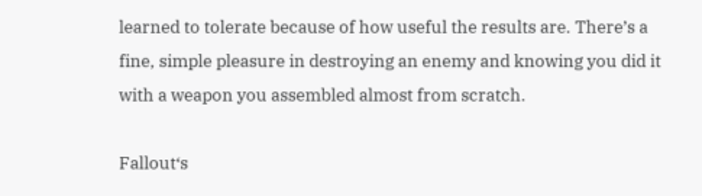learned to tolerate because of how useful the results are. There’s a fine, simple pleasure in destroying an enemy and knowing you did it with a weapon you assembled almost from scratch.

Fallout‘s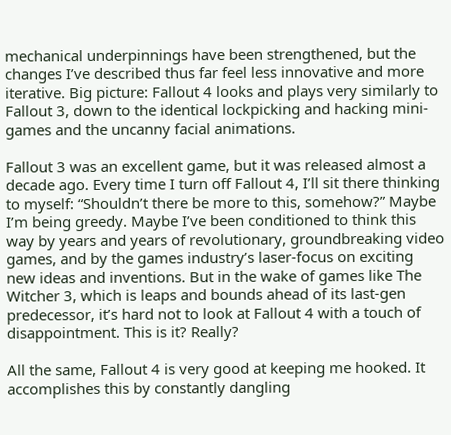mechanical underpinnings have been strengthened, but the changes I’ve described thus far feel less innovative and more iterative. Big picture: Fallout 4 looks and plays very similarly to Fallout 3, down to the identical lockpicking and hacking mini-games and the uncanny facial animations.

Fallout 3 was an excellent game, but it was released almost a decade ago. Every time I turn off Fallout 4, I’ll sit there thinking to myself: “Shouldn’t there be more to this, somehow?” Maybe I’m being greedy. Maybe I’ve been conditioned to think this way by years and years of revolutionary, groundbreaking video games, and by the games industry’s laser-focus on exciting new ideas and inventions. But in the wake of games like The Witcher 3, which is leaps and bounds ahead of its last-gen predecessor, it’s hard not to look at Fallout 4 with a touch of disappointment. This is it? Really?

All the same, Fallout 4 is very good at keeping me hooked. It accomplishes this by constantly dangling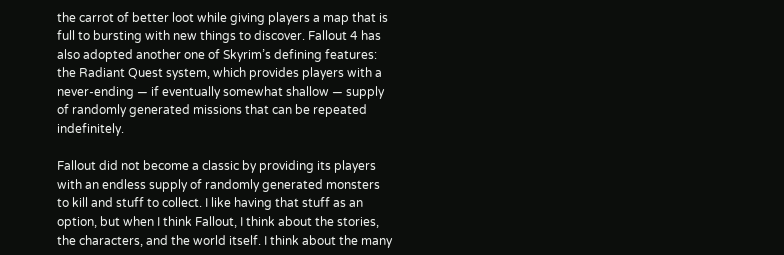the carrot of better loot while giving players a map that is full to bursting with new things to discover. Fallout 4 has also adopted another one of Skyrim’s defining features: the Radiant Quest system, which provides players with a never-ending — if eventually somewhat shallow — supply of randomly generated missions that can be repeated indefinitely.

Fallout did not become a classic by providing its players with an endless supply of randomly generated monsters to kill and stuff to collect. I like having that stuff as an option, but when I think Fallout, I think about the stories, the characters, and the world itself. I think about the many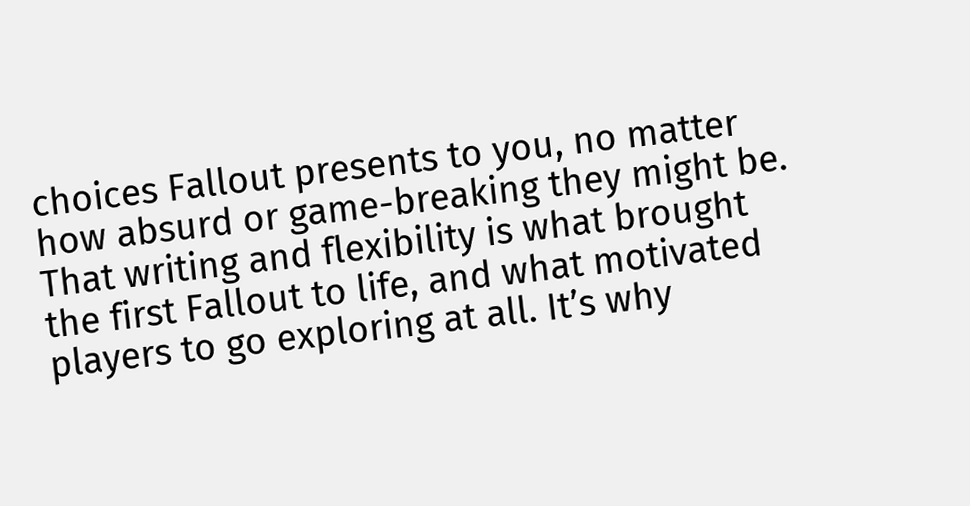choices Fallout presents to you, no matter how absurd or game-breaking they might be. That writing and flexibility is what brought the first Fallout to life, and what motivated players to go exploring at all. It’s why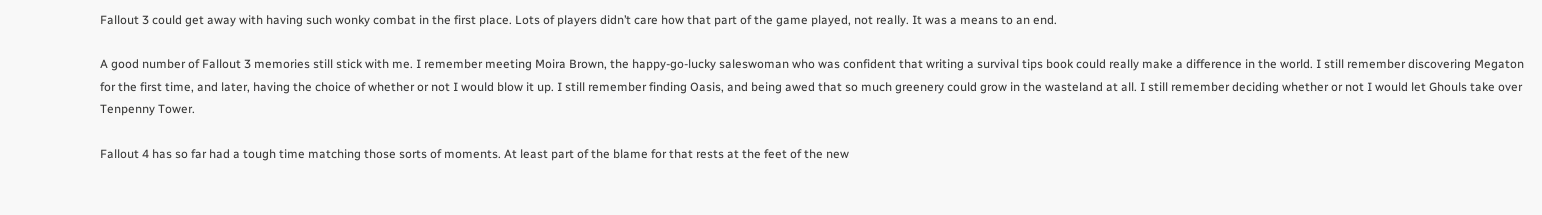Fallout 3 could get away with having such wonky combat in the first place. Lots of players didn’t care how that part of the game played, not really. It was a means to an end.

A good number of Fallout 3 memories still stick with me. I remember meeting Moira Brown, the happy-go-lucky saleswoman who was confident that writing a survival tips book could really make a difference in the world. I still remember discovering Megaton for the first time, and later, having the choice of whether or not I would blow it up. I still remember finding Oasis, and being awed that so much greenery could grow in the wasteland at all. I still remember deciding whether or not I would let Ghouls take over Tenpenny Tower.

Fallout 4 has so far had a tough time matching those sorts of moments. At least part of the blame for that rests at the feet of the new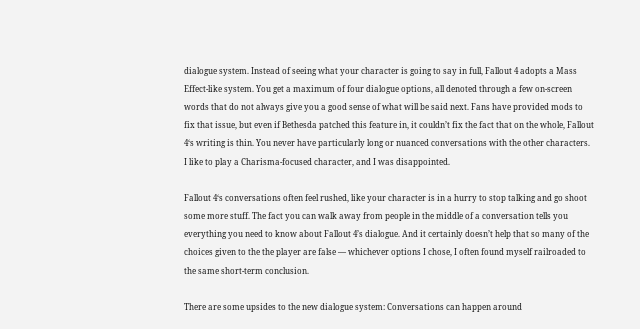dialogue system. Instead of seeing what your character is going to say in full, Fallout 4 adopts a Mass Effect-like system. You get a maximum of four dialogue options, all denoted through a few on-screen words that do not always give you a good sense of what will be said next. Fans have provided mods to fix that issue, but even if Bethesda patched this feature in, it couldn’t fix the fact that on the whole, Fallout 4‘s writing is thin. You never have particularly long or nuanced conversations with the other characters. I like to play a Charisma-focused character, and I was disappointed.

Fallout 4‘s conversations often feel rushed, like your character is in a hurry to stop talking and go shoot some more stuff. The fact you can walk away from people in the middle of a conversation tells you everything you need to know about Fallout 4’s dialogue. And it certainly doesn’t help that so many of the choices given to the the player are false — whichever options I chose, I often found myself railroaded to the same short-term conclusion.

There are some upsides to the new dialogue system: Conversations can happen around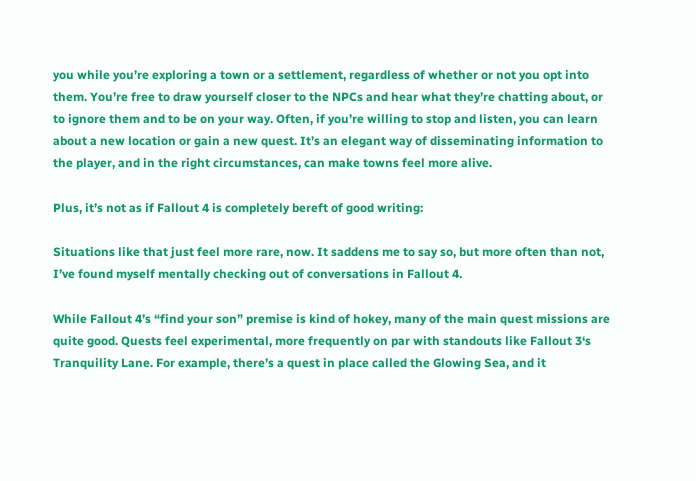you while you’re exploring a town or a settlement, regardless of whether or not you opt into them. You’re free to draw yourself closer to the NPCs and hear what they’re chatting about, or to ignore them and to be on your way. Often, if you’re willing to stop and listen, you can learn about a new location or gain a new quest. It’s an elegant way of disseminating information to the player, and in the right circumstances, can make towns feel more alive.

Plus, it’s not as if Fallout 4 is completely bereft of good writing:

Situations like that just feel more rare, now. It saddens me to say so, but more often than not, I’ve found myself mentally checking out of conversations in Fallout 4.

While Fallout 4’s “find your son” premise is kind of hokey, many of the main quest missions are quite good. Quests feel experimental, more frequently on par with standouts like Fallout 3‘s Tranquility Lane. For example, there’s a quest in place called the Glowing Sea, and it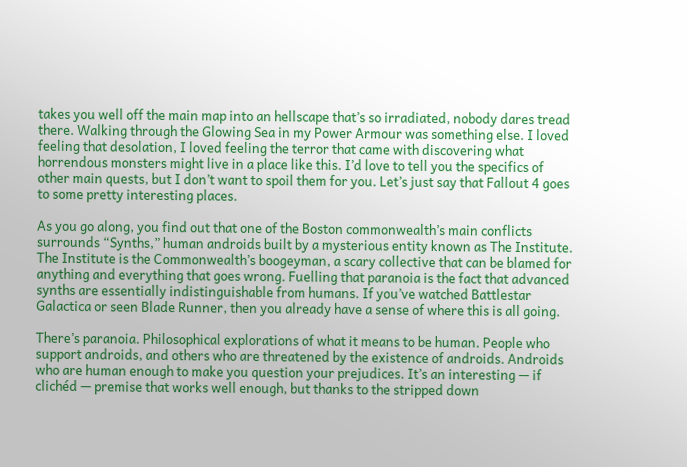takes you well off the main map into an hellscape that’s so irradiated, nobody dares tread there. Walking through the Glowing Sea in my Power Armour was something else. I loved feeling that desolation, I loved feeling the terror that came with discovering what horrendous monsters might live in a place like this. I’d love to tell you the specifics of other main quests, but I don’t want to spoil them for you. Let’s just say that Fallout 4 goes to some pretty interesting places.

As you go along, you find out that one of the Boston commonwealth’s main conflicts surrounds “Synths,” human androids built by a mysterious entity known as The Institute. The Institute is the Commonwealth’s boogeyman, a scary collective that can be blamed for anything and everything that goes wrong. Fuelling that paranoia is the fact that advanced synths are essentially indistinguishable from humans. If you’ve watched Battlestar Galactica or seen Blade Runner, then you already have a sense of where this is all going.

There’s paranoia. Philosophical explorations of what it means to be human. People who support androids, and others who are threatened by the existence of androids. Androids who are human enough to make you question your prejudices. It’s an interesting — if clichéd — premise that works well enough, but thanks to the stripped down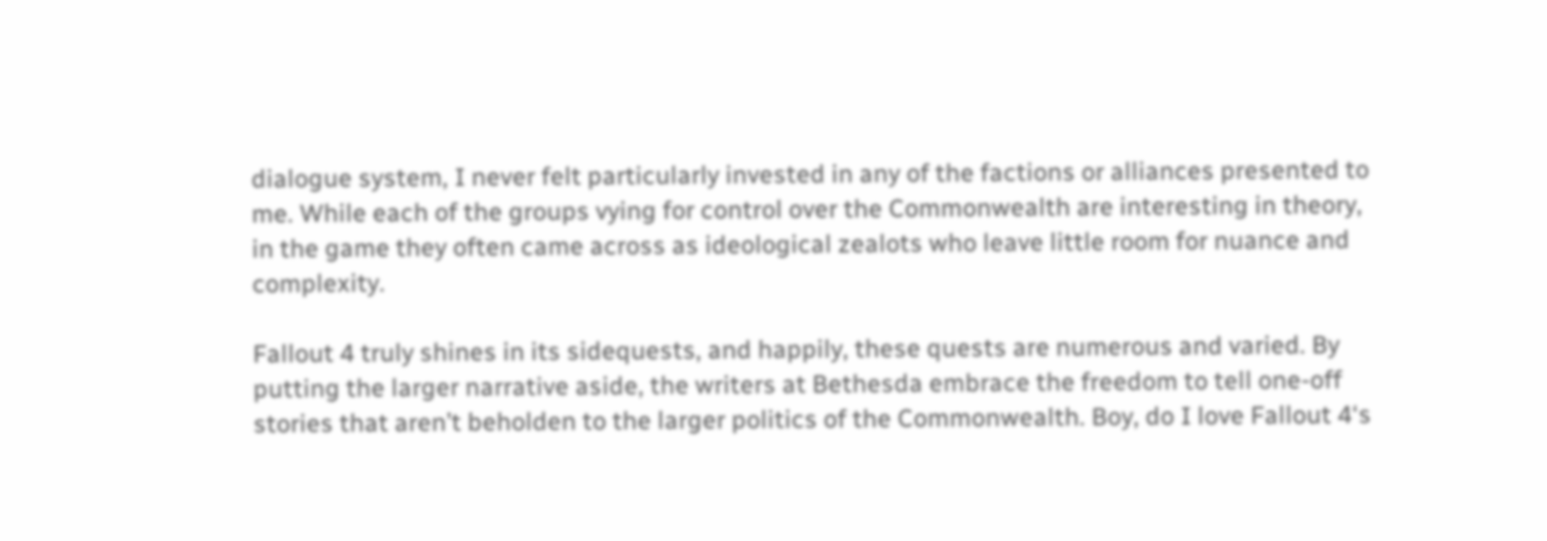dialogue system, I never felt particularly invested in any of the factions or alliances presented to me. While each of the groups vying for control over the Commonwealth are interesting in theory, in the game they often came across as ideological zealots who leave little room for nuance and complexity.

Fallout 4 truly shines in its sidequests, and happily, these quests are numerous and varied. By putting the larger narrative aside, the writers at Bethesda embrace the freedom to tell one-off stories that aren’t beholden to the larger politics of the Commonwealth. Boy, do I love Fallout 4‘s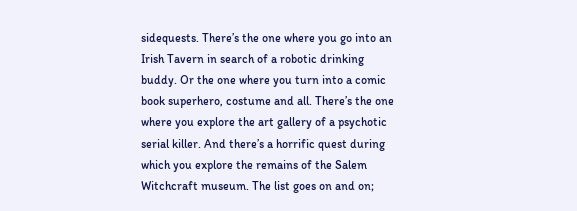sidequests. There’s the one where you go into an Irish Tavern in search of a robotic drinking buddy. Or the one where you turn into a comic book superhero, costume and all. There’s the one where you explore the art gallery of a psychotic serial killer. And there’s a horrific quest during which you explore the remains of the Salem Witchcraft museum. The list goes on and on;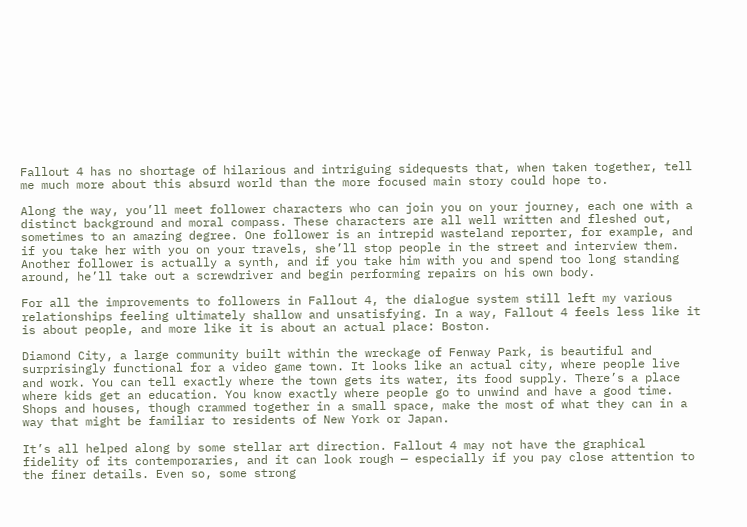Fallout 4 has no shortage of hilarious and intriguing sidequests that, when taken together, tell me much more about this absurd world than the more focused main story could hope to.

Along the way, you’ll meet follower characters who can join you on your journey, each one with a distinct background and moral compass. These characters are all well written and fleshed out, sometimes to an amazing degree. One follower is an intrepid wasteland reporter, for example, and if you take her with you on your travels, she’ll stop people in the street and interview them. Another follower is actually a synth, and if you take him with you and spend too long standing around, he’ll take out a screwdriver and begin performing repairs on his own body.

For all the improvements to followers in Fallout 4, the dialogue system still left my various relationships feeling ultimately shallow and unsatisfying. In a way, Fallout 4 feels less like it is about people, and more like it is about an actual place: Boston.

Diamond City, a large community built within the wreckage of Fenway Park, is beautiful and surprisingly functional for a video game town. It looks like an actual city, where people live and work. You can tell exactly where the town gets its water, its food supply. There’s a place where kids get an education. You know exactly where people go to unwind and have a good time. Shops and houses, though crammed together in a small space, make the most of what they can in a way that might be familiar to residents of New York or Japan.

It’s all helped along by some stellar art direction. Fallout 4 may not have the graphical fidelity of its contemporaries, and it can look rough — especially if you pay close attention to the finer details. Even so, some strong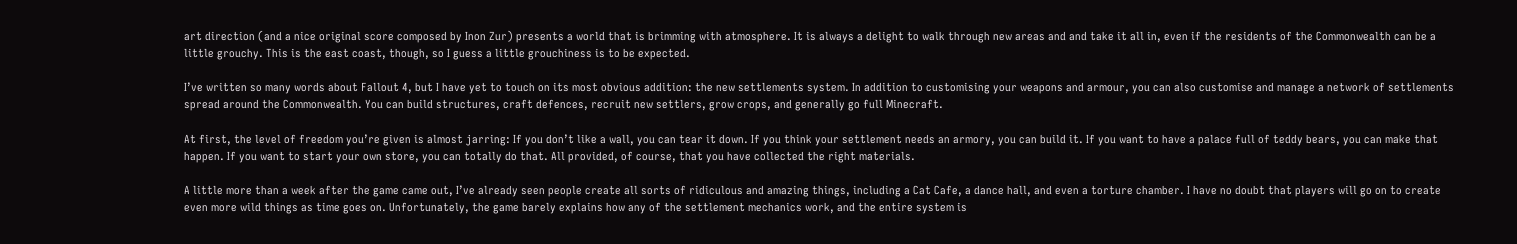art direction (and a nice original score composed by Inon Zur) presents a world that is brimming with atmosphere. It is always a delight to walk through new areas and and take it all in, even if the residents of the Commonwealth can be a little grouchy. This is the east coast, though, so I guess a little grouchiness is to be expected.

I’ve written so many words about Fallout 4, but I have yet to touch on its most obvious addition: the new settlements system. In addition to customising your weapons and armour, you can also customise and manage a network of settlements spread around the Commonwealth. You can build structures, craft defences, recruit new settlers, grow crops, and generally go full Minecraft.

At first, the level of freedom you’re given is almost jarring: If you don’t like a wall, you can tear it down. If you think your settlement needs an armory, you can build it. If you want to have a palace full of teddy bears, you can make that happen. If you want to start your own store, you can totally do that. All provided, of course, that you have collected the right materials.

A little more than a week after the game came out, I’ve already seen people create all sorts of ridiculous and amazing things, including a Cat Cafe, a dance hall, and even a torture chamber. I have no doubt that players will go on to create even more wild things as time goes on. Unfortunately, the game barely explains how any of the settlement mechanics work, and the entire system is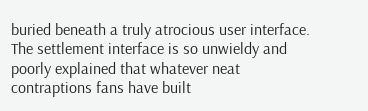buried beneath a truly atrocious user interface. The settlement interface is so unwieldy and poorly explained that whatever neat contraptions fans have built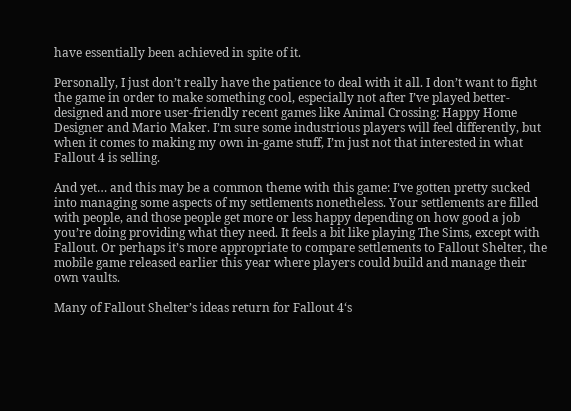have essentially been achieved in spite of it.

Personally, I just don’t really have the patience to deal with it all. I don’t want to fight the game in order to make something cool, especially not after I’ve played better-designed and more user-friendly recent games like Animal Crossing: Happy Home Designer and Mario Maker. I’m sure some industrious players will feel differently, but when it comes to making my own in-game stuff, I’m just not that interested in what Fallout 4 is selling.

And yet… and this may be a common theme with this game: I’ve gotten pretty sucked into managing some aspects of my settlements nonetheless. Your settlements are filled with people, and those people get more or less happy depending on how good a job you’re doing providing what they need. It feels a bit like playing The Sims, except with Fallout. Or perhaps it’s more appropriate to compare settlements to Fallout Shelter, the mobile game released earlier this year where players could build and manage their own vaults.

Many of Fallout Shelter’s ideas return for Fallout 4‘s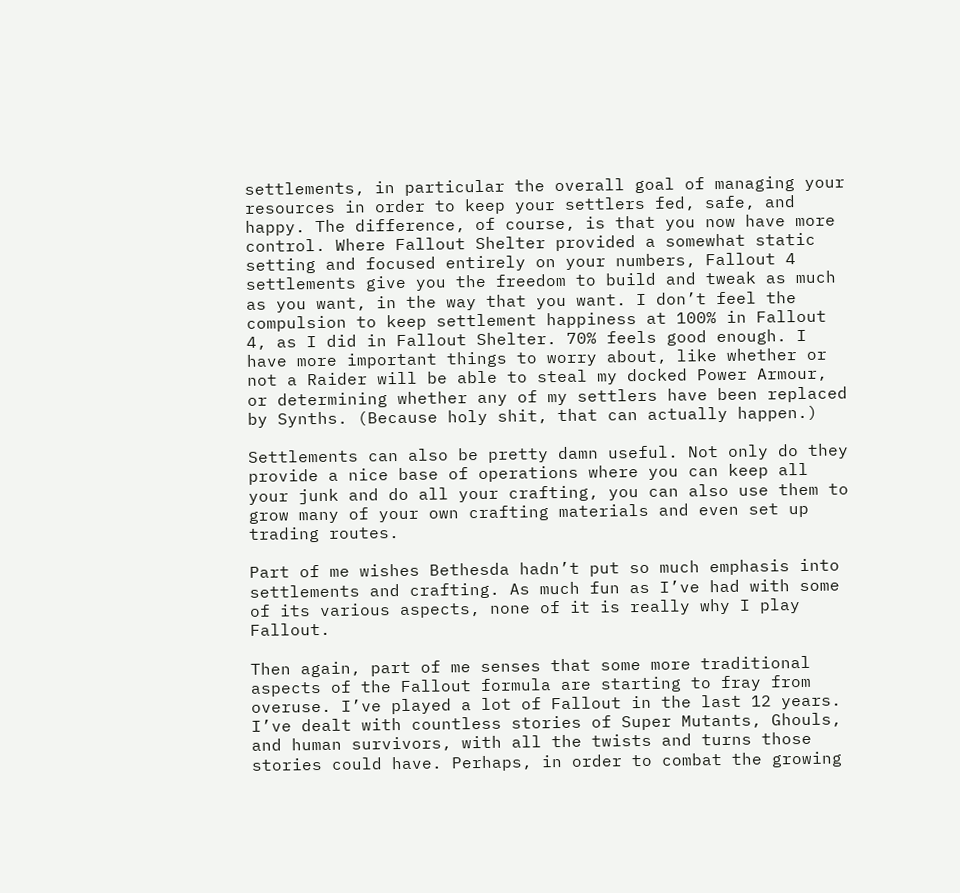settlements, in particular the overall goal of managing your resources in order to keep your settlers fed, safe, and happy. The difference, of course, is that you now have more control. Where Fallout Shelter provided a somewhat static setting and focused entirely on your numbers, Fallout 4 settlements give you the freedom to build and tweak as much as you want, in the way that you want. I don’t feel the compulsion to keep settlement happiness at 100% in Fallout 4, as I did in Fallout Shelter. 70% feels good enough. I have more important things to worry about, like whether or not a Raider will be able to steal my docked Power Armour, or determining whether any of my settlers have been replaced by Synths. (Because holy shit, that can actually happen.)

Settlements can also be pretty damn useful. Not only do they provide a nice base of operations where you can keep all your junk and do all your crafting, you can also use them to grow many of your own crafting materials and even set up trading routes.

Part of me wishes Bethesda hadn’t put so much emphasis into settlements and crafting. As much fun as I’ve had with some of its various aspects, none of it is really why I play Fallout.

Then again, part of me senses that some more traditional aspects of the Fallout formula are starting to fray from overuse. I’ve played a lot of Fallout in the last 12 years. I’ve dealt with countless stories of Super Mutants, Ghouls, and human survivors, with all the twists and turns those stories could have. Perhaps, in order to combat the growing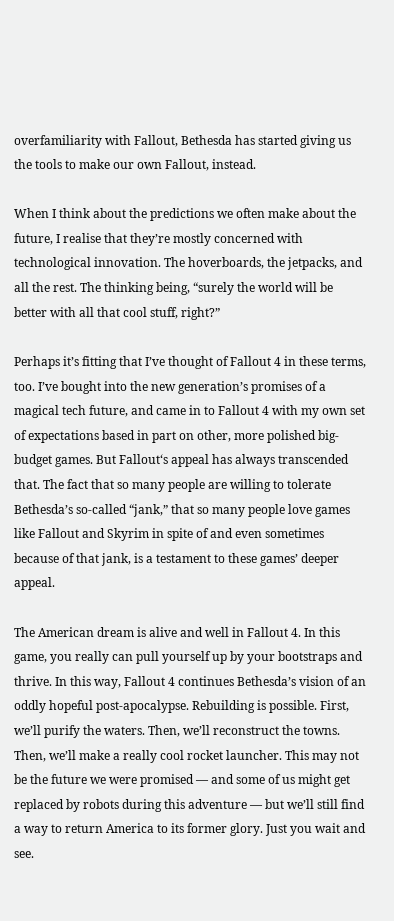overfamiliarity with Fallout, Bethesda has started giving us the tools to make our own Fallout, instead.

When I think about the predictions we often make about the future, I realise that they’re mostly concerned with technological innovation. The hoverboards, the jetpacks, and all the rest. The thinking being, “surely the world will be better with all that cool stuff, right?”

Perhaps it’s fitting that I’ve thought of Fallout 4 in these terms, too. I’ve bought into the new generation’s promises of a magical tech future, and came in to Fallout 4 with my own set of expectations based in part on other, more polished big-budget games. But Fallout‘s appeal has always transcended that. The fact that so many people are willing to tolerate Bethesda’s so-called “jank,” that so many people love games like Fallout and Skyrim in spite of and even sometimes because of that jank, is a testament to these games’ deeper appeal.

The American dream is alive and well in Fallout 4. In this game, you really can pull yourself up by your bootstraps and thrive. In this way, Fallout 4 continues Bethesda’s vision of an oddly hopeful post-apocalypse. Rebuilding is possible. First, we’ll purify the waters. Then, we’ll reconstruct the towns. Then, we’ll make a really cool rocket launcher. This may not be the future we were promised — and some of us might get replaced by robots during this adventure — but we’ll still find a way to return America to its former glory. Just you wait and see.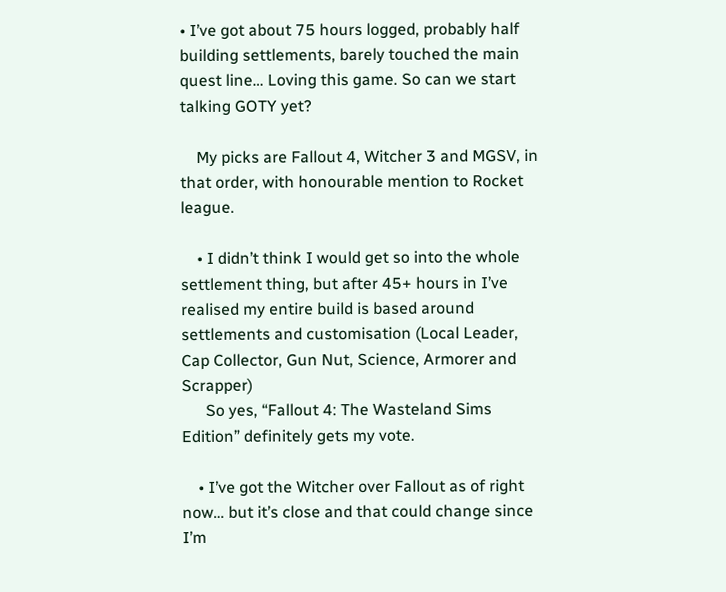• I’ve got about 75 hours logged, probably half building settlements, barely touched the main quest line… Loving this game. So can we start talking GOTY yet?

    My picks are Fallout 4, Witcher 3 and MGSV, in that order, with honourable mention to Rocket league.

    • I didn’t think I would get so into the whole settlement thing, but after 45+ hours in I’ve realised my entire build is based around settlements and customisation (Local Leader, Cap Collector, Gun Nut, Science, Armorer and Scrapper)
      So yes, “Fallout 4: The Wasteland Sims Edition” definitely gets my vote.

    • I’ve got the Witcher over Fallout as of right now… but it’s close and that could change since I’m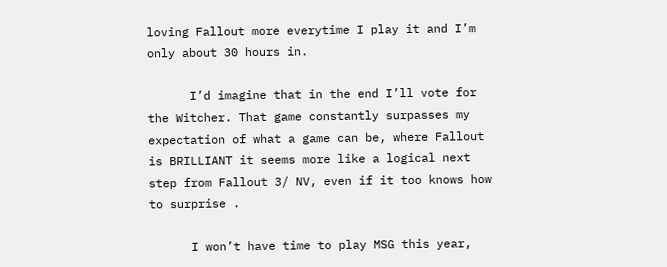loving Fallout more everytime I play it and I’m only about 30 hours in.

      I’d imagine that in the end I’ll vote for the Witcher. That game constantly surpasses my expectation of what a game can be, where Fallout is BRILLIANT it seems more like a logical next step from Fallout 3/ NV, even if it too knows how to surprise .

      I won’t have time to play MSG this year,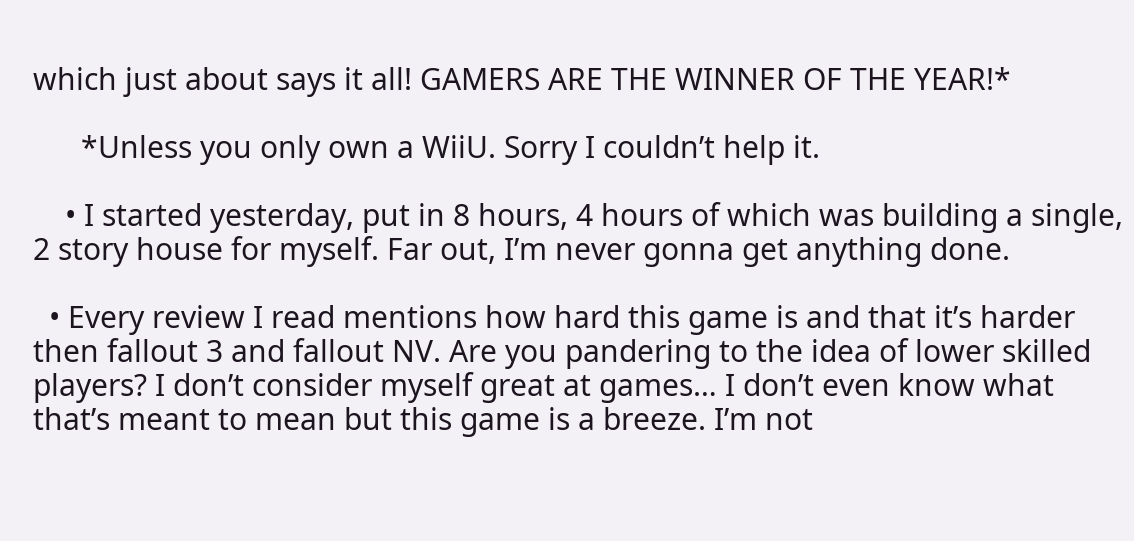which just about says it all! GAMERS ARE THE WINNER OF THE YEAR!*

      *Unless you only own a WiiU. Sorry I couldn’t help it.

    • I started yesterday, put in 8 hours, 4 hours of which was building a single, 2 story house for myself. Far out, I’m never gonna get anything done.

  • Every review I read mentions how hard this game is and that it’s harder then fallout 3 and fallout NV. Are you pandering to the idea of lower skilled players? I don’t consider myself great at games… I don’t even know what that’s meant to mean but this game is a breeze. I’m not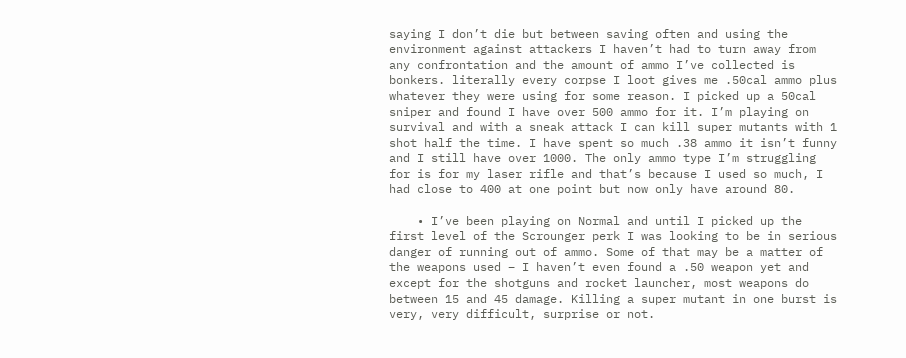saying I don’t die but between saving often and using the environment against attackers I haven’t had to turn away from any confrontation and the amount of ammo I’ve collected is bonkers. literally every corpse I loot gives me .50cal ammo plus whatever they were using for some reason. I picked up a 50cal sniper and found I have over 500 ammo for it. I’m playing on survival and with a sneak attack I can kill super mutants with 1 shot half the time. I have spent so much .38 ammo it isn’t funny and I still have over 1000. The only ammo type I’m struggling for is for my laser rifle and that’s because I used so much, I had close to 400 at one point but now only have around 80.

    • I’ve been playing on Normal and until I picked up the first level of the Scrounger perk I was looking to be in serious danger of running out of ammo. Some of that may be a matter of the weapons used – I haven’t even found a .50 weapon yet and except for the shotguns and rocket launcher, most weapons do between 15 and 45 damage. Killing a super mutant in one burst is very, very difficult, surprise or not.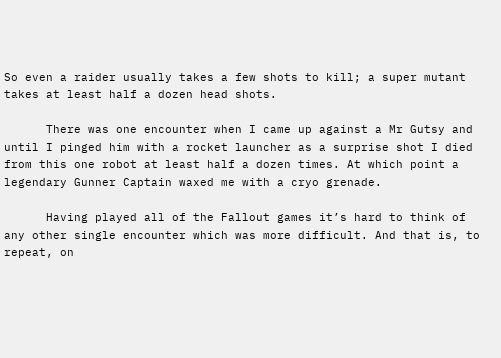So even a raider usually takes a few shots to kill; a super mutant takes at least half a dozen head shots.

      There was one encounter when I came up against a Mr Gutsy and until I pinged him with a rocket launcher as a surprise shot I died from this one robot at least half a dozen times. At which point a legendary Gunner Captain waxed me with a cryo grenade.

      Having played all of the Fallout games it’s hard to think of any other single encounter which was more difficult. And that is, to repeat, on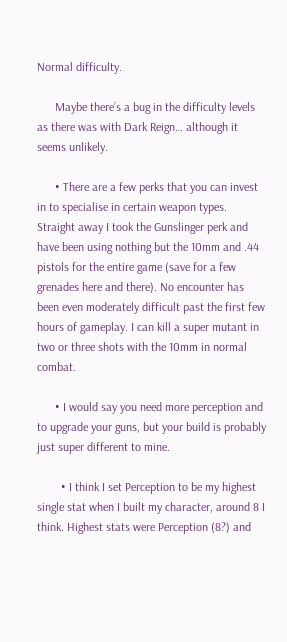Normal difficulty.

      Maybe there’s a bug in the difficulty levels as there was with Dark Reign… although it seems unlikely.

      • There are a few perks that you can invest in to specialise in certain weapon types. Straight away I took the Gunslinger perk and have been using nothing but the 10mm and .44 pistols for the entire game (save for a few grenades here and there). No encounter has been even moderately difficult past the first few hours of gameplay. I can kill a super mutant in two or three shots with the 10mm in normal combat.

      • I would say you need more perception and to upgrade your guns, but your build is probably just super different to mine.

        • I think I set Perception to be my highest single stat when I built my character, around 8 I think. Highest stats were Perception (8?) and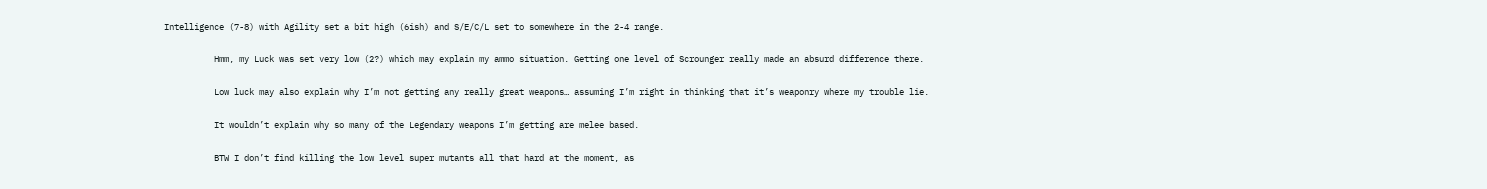Intelligence (7-8) with Agility set a bit high (6ish) and S/E/C/L set to somewhere in the 2-4 range.

          Hmm, my Luck was set very low (2?) which may explain my ammo situation. Getting one level of Scrounger really made an absurd difference there.

          Low luck may also explain why I’m not getting any really great weapons… assuming I’m right in thinking that it’s weaponry where my trouble lie.

          It wouldn’t explain why so many of the Legendary weapons I’m getting are melee based.

          BTW I don’t find killing the low level super mutants all that hard at the moment, as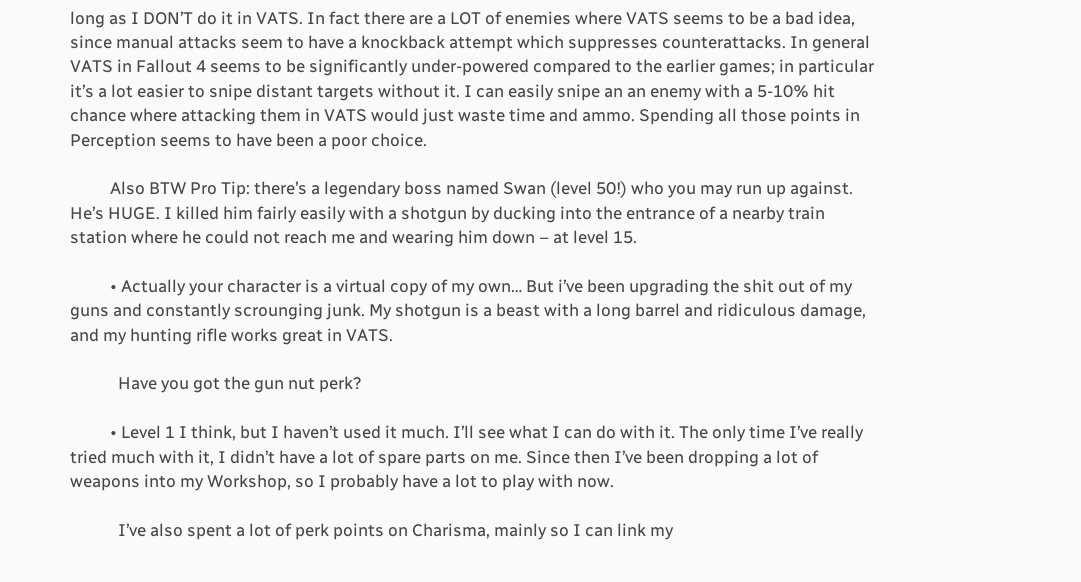long as I DON’T do it in VATS. In fact there are a LOT of enemies where VATS seems to be a bad idea, since manual attacks seem to have a knockback attempt which suppresses counterattacks. In general VATS in Fallout 4 seems to be significantly under-powered compared to the earlier games; in particular it’s a lot easier to snipe distant targets without it. I can easily snipe an an enemy with a 5-10% hit chance where attacking them in VATS would just waste time and ammo. Spending all those points in Perception seems to have been a poor choice.

          Also BTW Pro Tip: there’s a legendary boss named Swan (level 50!) who you may run up against. He’s HUGE. I killed him fairly easily with a shotgun by ducking into the entrance of a nearby train station where he could not reach me and wearing him down – at level 15.

          • Actually your character is a virtual copy of my own… But i’ve been upgrading the shit out of my guns and constantly scrounging junk. My shotgun is a beast with a long barrel and ridiculous damage, and my hunting rifle works great in VATS.

            Have you got the gun nut perk?

          • Level 1 I think, but I haven’t used it much. I’ll see what I can do with it. The only time I’ve really tried much with it, I didn’t have a lot of spare parts on me. Since then I’ve been dropping a lot of weapons into my Workshop, so I probably have a lot to play with now.

            I’ve also spent a lot of perk points on Charisma, mainly so I can link my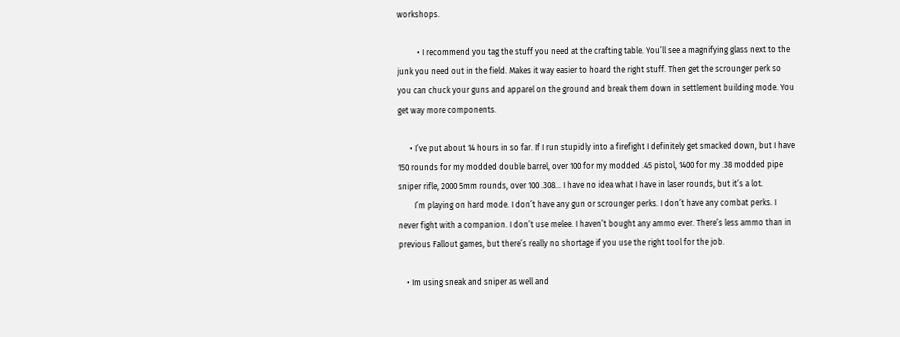workshops.

          • I recommend you tag the stuff you need at the crafting table. You’ll see a magnifying glass next to the junk you need out in the field. Makes it way easier to hoard the right stuff. Then get the scrounger perk so you can chuck your guns and apparel on the ground and break them down in settlement building mode. You get way more components.

      • I’ve put about 14 hours in so far. If I run stupidly into a firefight I definitely get smacked down, but I have 150 rounds for my modded double barrel, over 100 for my modded .45 pistol, 1400 for my .38 modded pipe sniper rifle, 2000 5mm rounds, over 100 .308… I have no idea what I have in laser rounds, but it’s a lot.
        I’m playing on hard mode. I don’t have any gun or scrounger perks. I don’t have any combat perks. I never fight with a companion. I don’t use melee. I haven’t bought any ammo ever. There’s less ammo than in previous Fallout games, but there’s really no shortage if you use the right tool for the job.

    • Im using sneak and sniper as well and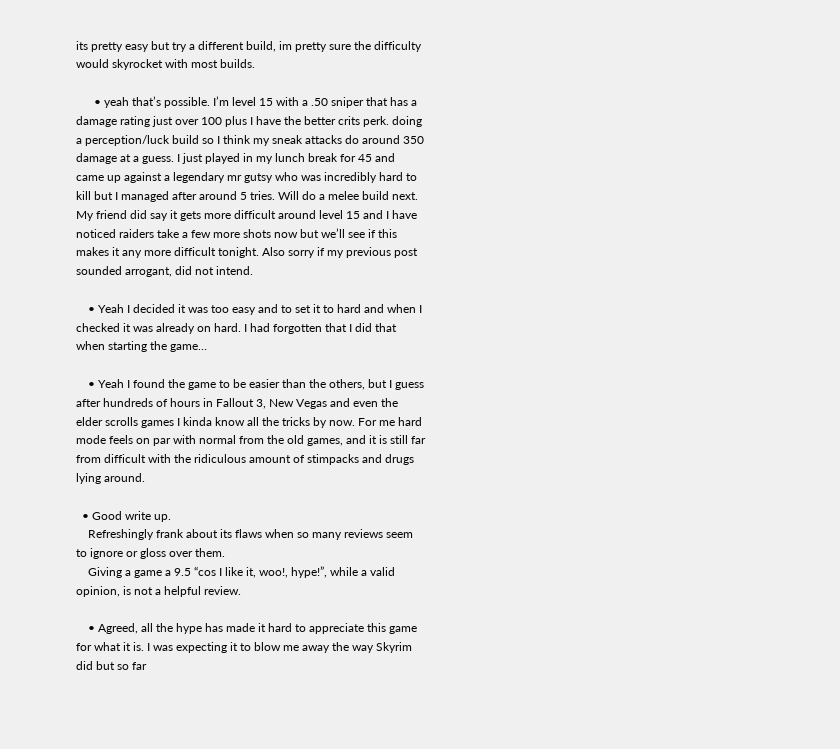its pretty easy but try a different build, im pretty sure the difficulty would skyrocket with most builds.

      • yeah that’s possible. I’m level 15 with a .50 sniper that has a damage rating just over 100 plus I have the better crits perk. doing a perception/luck build so I think my sneak attacks do around 350 damage at a guess. I just played in my lunch break for 45 and came up against a legendary mr gutsy who was incredibly hard to kill but I managed after around 5 tries. Will do a melee build next. My friend did say it gets more difficult around level 15 and I have noticed raiders take a few more shots now but we’ll see if this makes it any more difficult tonight. Also sorry if my previous post sounded arrogant, did not intend.

    • Yeah I decided it was too easy and to set it to hard and when I checked it was already on hard. I had forgotten that I did that when starting the game…

    • Yeah I found the game to be easier than the others, but I guess after hundreds of hours in Fallout 3, New Vegas and even the elder scrolls games I kinda know all the tricks by now. For me hard mode feels on par with normal from the old games, and it is still far from difficult with the ridiculous amount of stimpacks and drugs lying around.

  • Good write up.
    Refreshingly frank about its flaws when so many reviews seem to ignore or gloss over them.
    Giving a game a 9.5 “cos I like it, woo!, hype!”, while a valid opinion, is not a helpful review.

    • Agreed, all the hype has made it hard to appreciate this game for what it is. I was expecting it to blow me away the way Skyrim did but so far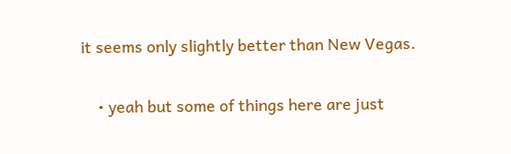it seems only slightly better than New Vegas.

    • yeah but some of things here are just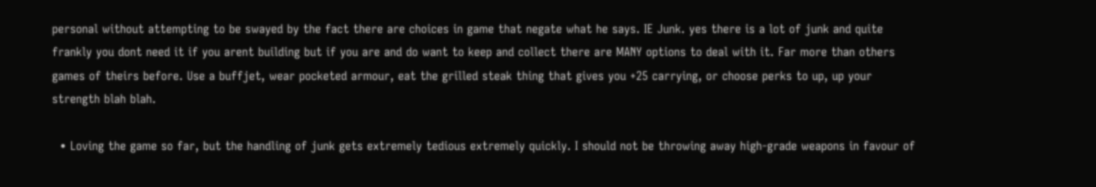personal without attempting to be swayed by the fact there are choices in game that negate what he says. IE Junk. yes there is a lot of junk and quite frankly you dont need it if you arent building but if you are and do want to keep and collect there are MANY options to deal with it. Far more than others games of theirs before. Use a buffjet, wear pocketed armour, eat the grilled steak thing that gives you +25 carrying, or choose perks to up, up your strength blah blah.

  • Loving the game so far, but the handling of junk gets extremely tedious extremely quickly. I should not be throwing away high-grade weapons in favour of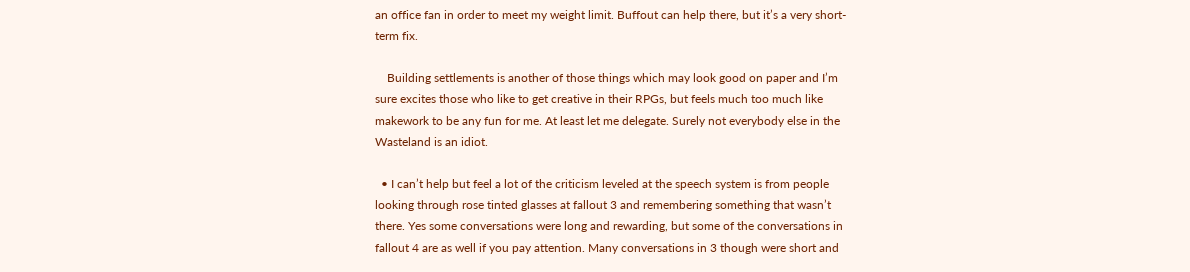an office fan in order to meet my weight limit. Buffout can help there, but it’s a very short-term fix.

    Building settlements is another of those things which may look good on paper and I’m sure excites those who like to get creative in their RPGs, but feels much too much like makework to be any fun for me. At least let me delegate. Surely not everybody else in the Wasteland is an idiot.

  • I can’t help but feel a lot of the criticism leveled at the speech system is from people looking through rose tinted glasses at fallout 3 and remembering something that wasn’t there. Yes some conversations were long and rewarding, but some of the conversations in fallout 4 are as well if you pay attention. Many conversations in 3 though were short and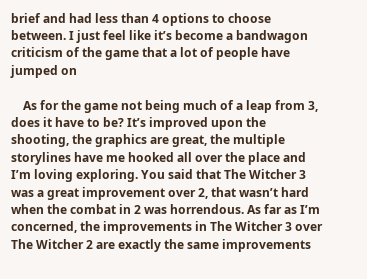brief and had less than 4 options to choose between. I just feel like it’s become a bandwagon criticism of the game that a lot of people have jumped on

    As for the game not being much of a leap from 3, does it have to be? It’s improved upon the shooting, the graphics are great, the multiple storylines have me hooked all over the place and I’m loving exploring. You said that The Witcher 3 was a great improvement over 2, that wasn’t hard when the combat in 2 was horrendous. As far as I’m concerned, the improvements in The Witcher 3 over The Witcher 2 are exactly the same improvements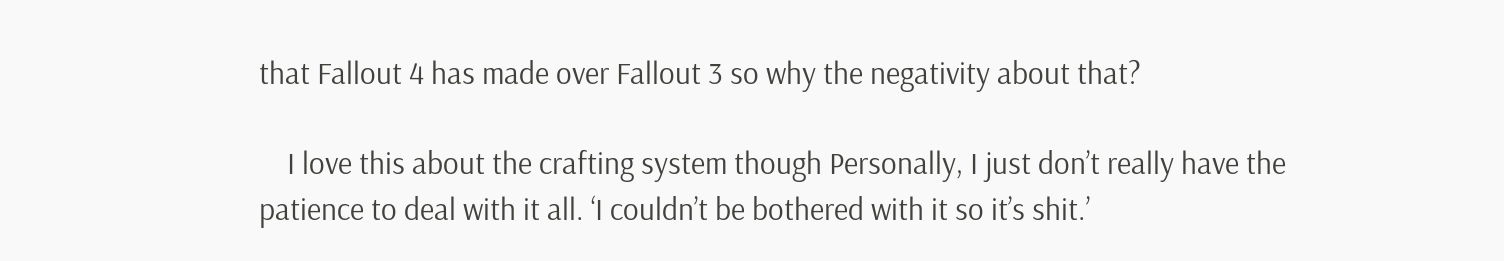that Fallout 4 has made over Fallout 3 so why the negativity about that?

    I love this about the crafting system though Personally, I just don’t really have the patience to deal with it all. ‘I couldn’t be bothered with it so it’s shit.’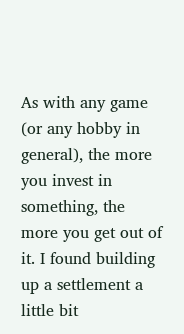As with any game (or any hobby in general), the more you invest in something, the more you get out of it. I found building up a settlement a little bit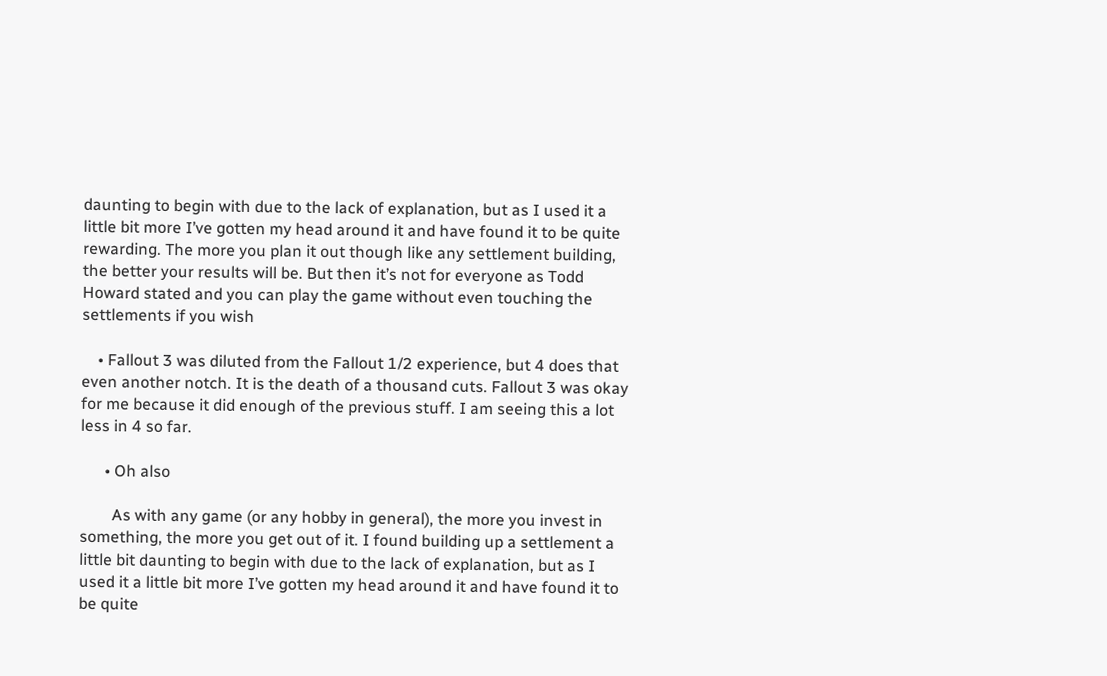daunting to begin with due to the lack of explanation, but as I used it a little bit more I’ve gotten my head around it and have found it to be quite rewarding. The more you plan it out though like any settlement building, the better your results will be. But then it’s not for everyone as Todd Howard stated and you can play the game without even touching the settlements if you wish

    • Fallout 3 was diluted from the Fallout 1/2 experience, but 4 does that even another notch. It is the death of a thousand cuts. Fallout 3 was okay for me because it did enough of the previous stuff. I am seeing this a lot less in 4 so far.

      • Oh also

        As with any game (or any hobby in general), the more you invest in something, the more you get out of it. I found building up a settlement a little bit daunting to begin with due to the lack of explanation, but as I used it a little bit more I’ve gotten my head around it and have found it to be quite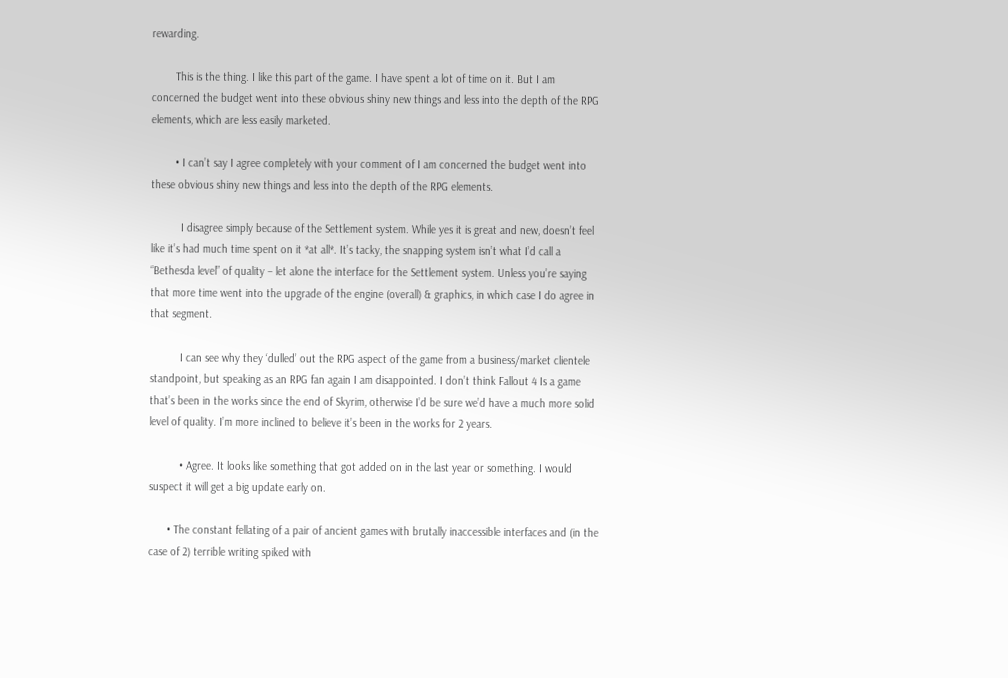rewarding.

        This is the thing. I like this part of the game. I have spent a lot of time on it. But I am concerned the budget went into these obvious shiny new things and less into the depth of the RPG elements, which are less easily marketed.

        • I can’t say I agree completely with your comment of I am concerned the budget went into these obvious shiny new things and less into the depth of the RPG elements.

          I disagree simply because of the Settlement system. While yes it is great and new, doesn’t feel like it’s had much time spent on it *at all*. It’s tacky, the snapping system isn’t what I’d call a “Bethesda level” of quality – let alone the interface for the Settlement system. Unless you’re saying that more time went into the upgrade of the engine (overall) & graphics, in which case I do agree in that segment.

          I can see why they ‘dulled’ out the RPG aspect of the game from a business/market clientele standpoint, but speaking as an RPG fan again I am disappointed. I don’t think Fallout 4 Is a game that’s been in the works since the end of Skyrim, otherwise I’d be sure we’d have a much more solid level of quality. I’m more inclined to believe it’s been in the works for 2 years.

          • Agree. It looks like something that got added on in the last year or something. I would suspect it will get a big update early on.

      • The constant fellating of a pair of ancient games with brutally inaccessible interfaces and (in the case of 2) terrible writing spiked with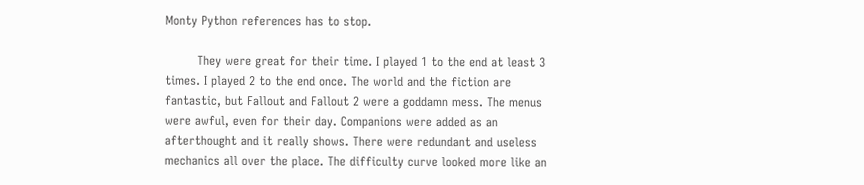Monty Python references has to stop.

        They were great for their time. I played 1 to the end at least 3 times. I played 2 to the end once. The world and the fiction are fantastic, but Fallout and Fallout 2 were a goddamn mess. The menus were awful, even for their day. Companions were added as an afterthought and it really shows. There were redundant and useless mechanics all over the place. The difficulty curve looked more like an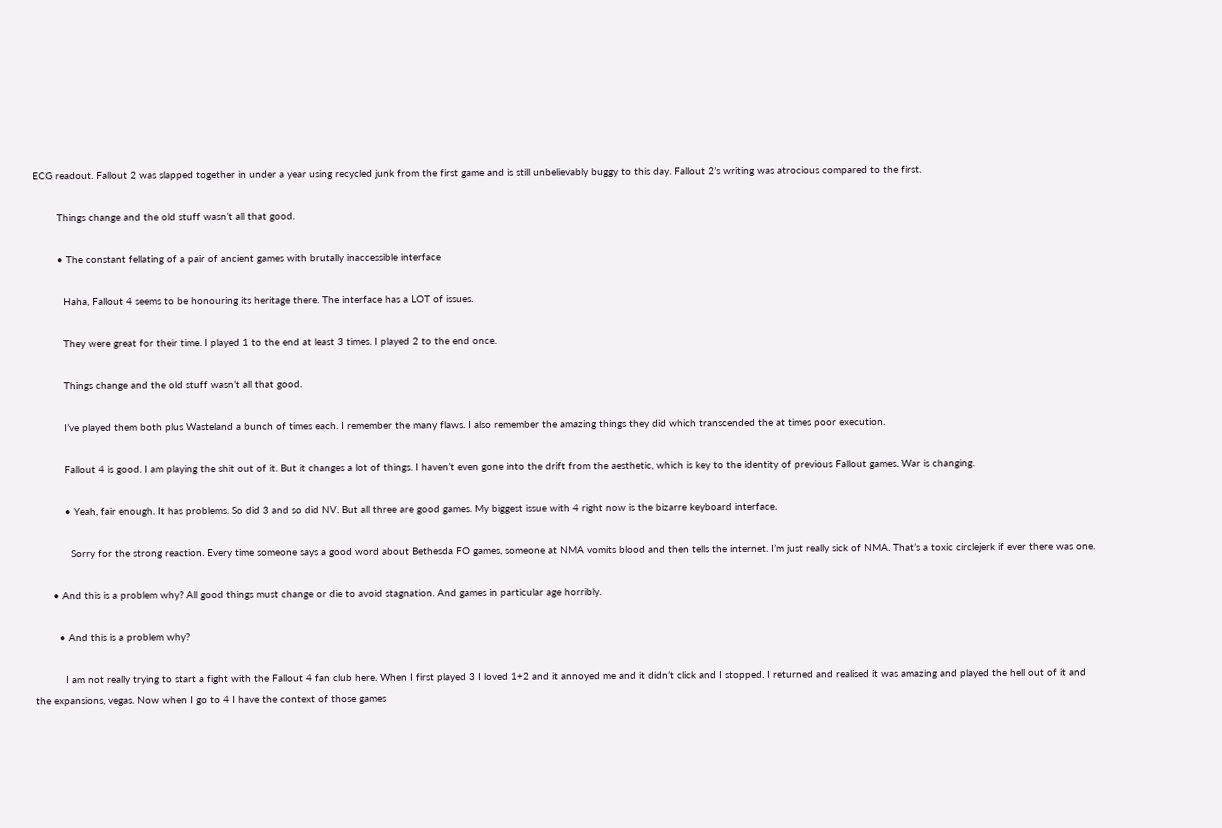ECG readout. Fallout 2 was slapped together in under a year using recycled junk from the first game and is still unbelievably buggy to this day. Fallout 2’s writing was atrocious compared to the first.

        Things change and the old stuff wasn’t all that good.

        • The constant fellating of a pair of ancient games with brutally inaccessible interface

          Haha, Fallout 4 seems to be honouring its heritage there. The interface has a LOT of issues.

          They were great for their time. I played 1 to the end at least 3 times. I played 2 to the end once.

          Things change and the old stuff wasn’t all that good.

          I’ve played them both plus Wasteland a bunch of times each. I remember the many flaws. I also remember the amazing things they did which transcended the at times poor execution.

          Fallout 4 is good. I am playing the shit out of it. But it changes a lot of things. I haven’t even gone into the drift from the aesthetic, which is key to the identity of previous Fallout games. War is changing.

          • Yeah, fair enough. It has problems. So did 3 and so did NV. But all three are good games. My biggest issue with 4 right now is the bizarre keyboard interface.

            Sorry for the strong reaction. Every time someone says a good word about Bethesda FO games, someone at NMA vomits blood and then tells the internet. I’m just really sick of NMA. That’s a toxic circlejerk if ever there was one.

      • And this is a problem why? All good things must change or die to avoid stagnation. And games in particular age horribly.

        • And this is a problem why?

          I am not really trying to start a fight with the Fallout 4 fan club here. When I first played 3 I loved 1+2 and it annoyed me and it didn’t click and I stopped. I returned and realised it was amazing and played the hell out of it and the expansions, vegas. Now when I go to 4 I have the context of those games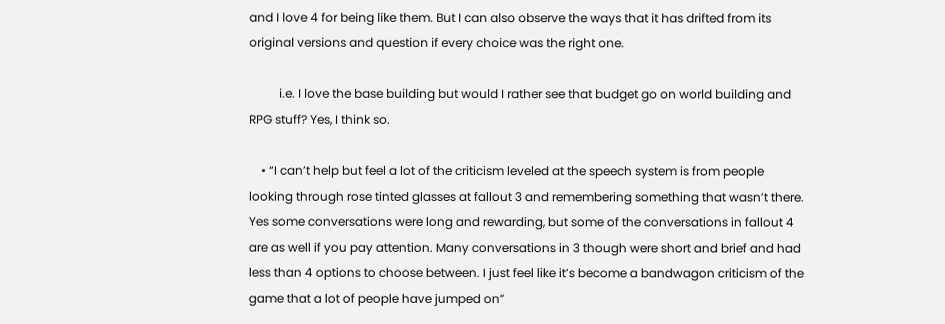and I love 4 for being like them. But I can also observe the ways that it has drifted from its original versions and question if every choice was the right one.

          i.e. I love the base building but would I rather see that budget go on world building and RPG stuff? Yes, I think so.

    • “I can’t help but feel a lot of the criticism leveled at the speech system is from people looking through rose tinted glasses at fallout 3 and remembering something that wasn’t there. Yes some conversations were long and rewarding, but some of the conversations in fallout 4 are as well if you pay attention. Many conversations in 3 though were short and brief and had less than 4 options to choose between. I just feel like it’s become a bandwagon criticism of the game that a lot of people have jumped on”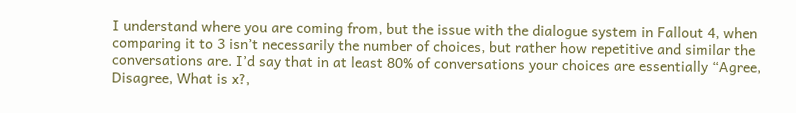I understand where you are coming from, but the issue with the dialogue system in Fallout 4, when comparing it to 3 isn’t necessarily the number of choices, but rather how repetitive and similar the conversations are. I’d say that in at least 80% of conversations your choices are essentially “Agree, Disagree, What is x?,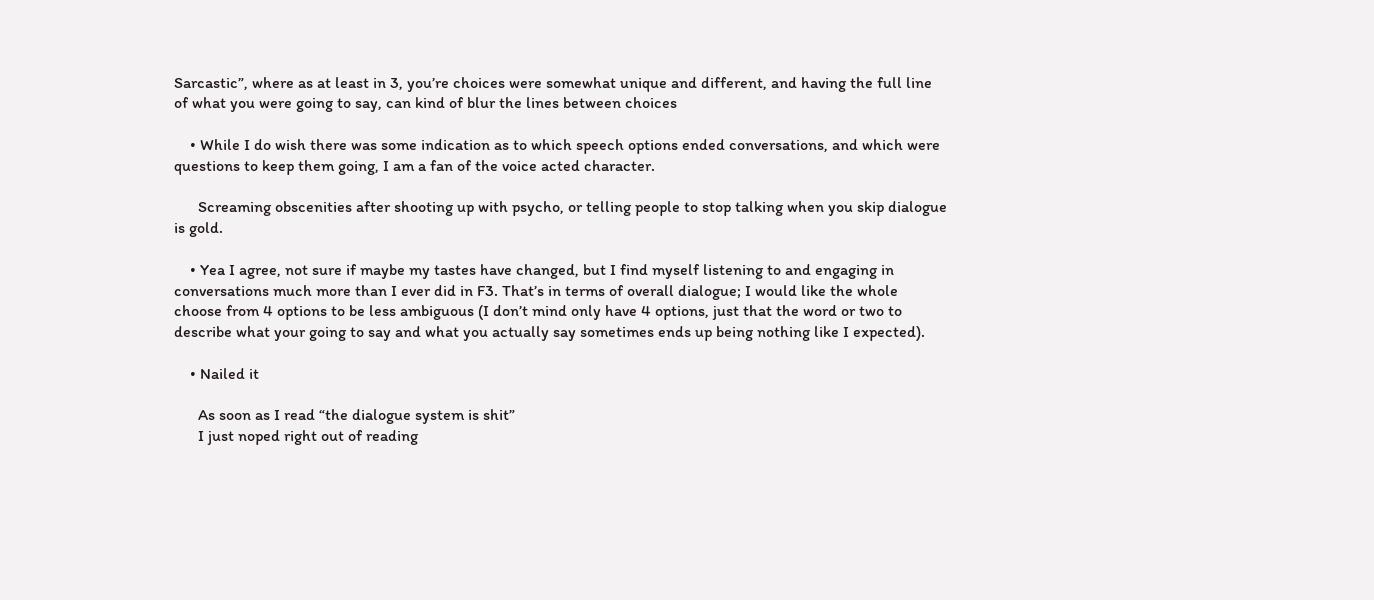Sarcastic”, where as at least in 3, you’re choices were somewhat unique and different, and having the full line of what you were going to say, can kind of blur the lines between choices

    • While I do wish there was some indication as to which speech options ended conversations, and which were questions to keep them going, I am a fan of the voice acted character.

      Screaming obscenities after shooting up with psycho, or telling people to stop talking when you skip dialogue is gold.

    • Yea I agree, not sure if maybe my tastes have changed, but I find myself listening to and engaging in conversations much more than I ever did in F3. That’s in terms of overall dialogue; I would like the whole choose from 4 options to be less ambiguous (I don’t mind only have 4 options, just that the word or two to describe what your going to say and what you actually say sometimes ends up being nothing like I expected).

    • Nailed it

      As soon as I read “the dialogue system is shit”
      I just noped right out of reading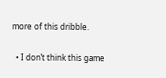more of this dribble.

  • I don’t think this game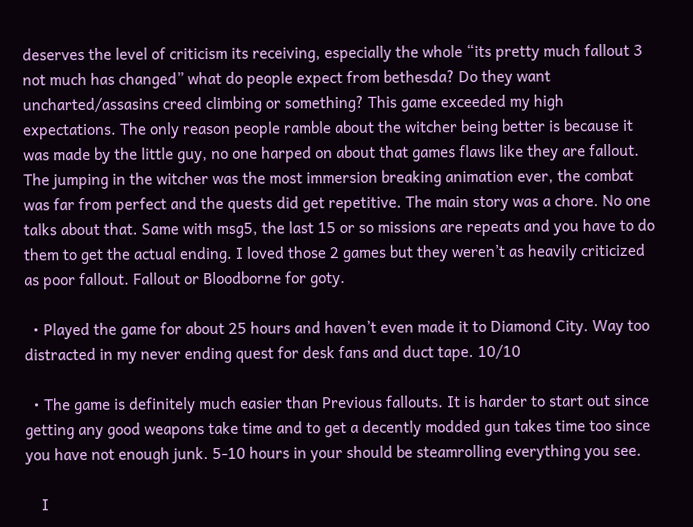deserves the level of criticism its receiving, especially the whole “its pretty much fallout 3 not much has changed” what do people expect from bethesda? Do they want uncharted/assasins creed climbing or something? This game exceeded my high expectations. The only reason people ramble about the witcher being better is because it was made by the little guy, no one harped on about that games flaws like they are fallout. The jumping in the witcher was the most immersion breaking animation ever, the combat was far from perfect and the quests did get repetitive. The main story was a chore. No one talks about that. Same with msg5, the last 15 or so missions are repeats and you have to do them to get the actual ending. I loved those 2 games but they weren’t as heavily criticized as poor fallout. Fallout or Bloodborne for goty.

  • Played the game for about 25 hours and haven’t even made it to Diamond City. Way too distracted in my never ending quest for desk fans and duct tape. 10/10

  • The game is definitely much easier than Previous fallouts. It is harder to start out since getting any good weapons take time and to get a decently modded gun takes time too since you have not enough junk. 5-10 hours in your should be steamrolling everything you see.

    I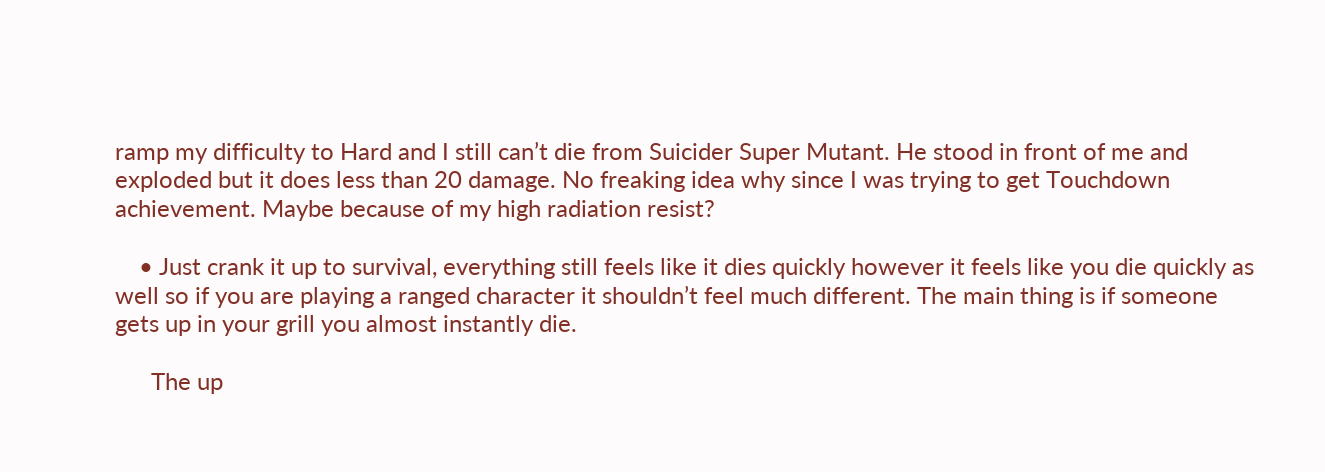ramp my difficulty to Hard and I still can’t die from Suicider Super Mutant. He stood in front of me and exploded but it does less than 20 damage. No freaking idea why since I was trying to get Touchdown achievement. Maybe because of my high radiation resist?

    • Just crank it up to survival, everything still feels like it dies quickly however it feels like you die quickly as well so if you are playing a ranged character it shouldn’t feel much different. The main thing is if someone gets up in your grill you almost instantly die.

      The up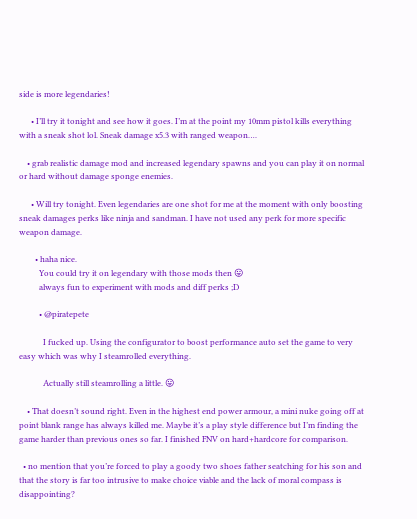side is more legendaries!

      • I’ll try it tonight and see how it goes. I’m at the point my 10mm pistol kills everything with a sneak shot lol. Sneak damage x5.3 with ranged weapon….

    • grab realistic damage mod and increased legendary spawns and you can play it on normal or hard without damage sponge enemies.

      • Will try tonight. Even legendaries are one shot for me at the moment with only boosting sneak damages perks like ninja and sandman. I have not used any perk for more specific weapon damage.

        • haha nice.
          You could try it on legendary with those mods then 😛
          always fun to experiment with mods and diff perks ;D

          • @piratepete

            I fucked up. Using the configurator to boost performance auto set the game to very easy which was why I steamrolled everything.

            Actually still steamrolling a little. 😛

    • That doesn’t sound right. Even in the highest end power armour, a mini nuke going off at point blank range has always killed me. Maybe it’s a play style difference but I’m finding the game harder than previous ones so far. I finished FNV on hard+hardcore for comparison.

  • no mention that you’re forced to play a goody two shoes father seatching for his son and that the story is far too intrusive to make choice viable and the lack of moral compass is disappointing?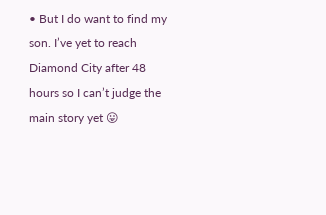• But I do want to find my son. I’ve yet to reach Diamond City after 48 hours so I can’t judge the main story yet 😛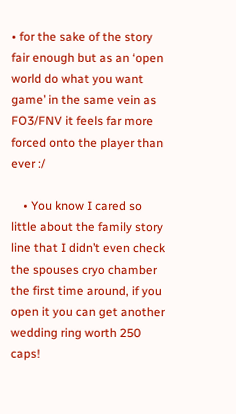• for the sake of the story fair enough but as an ‘open world do what you want game’ in the same vein as FO3/FNV it feels far more forced onto the player than ever :/

    • You know I cared so little about the family story line that I didn’t even check the spouses cryo chamber the first time around, if you open it you can get another wedding ring worth 250 caps!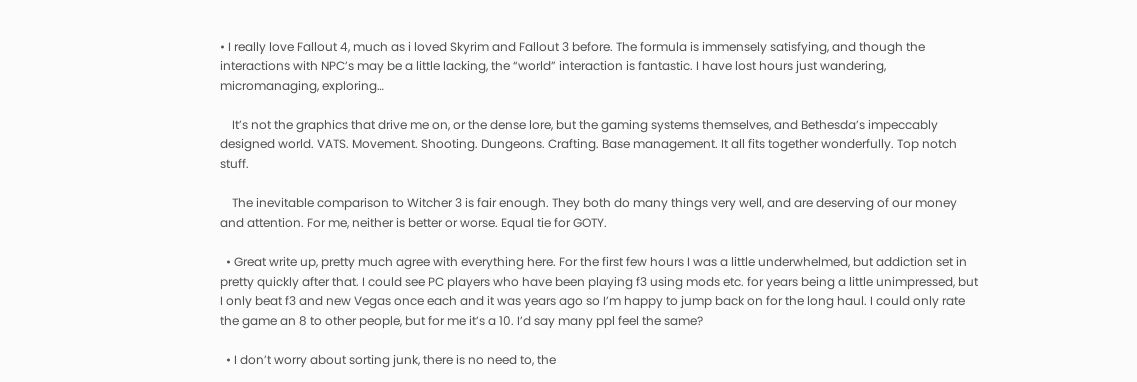• I really love Fallout 4, much as i loved Skyrim and Fallout 3 before. The formula is immensely satisfying, and though the interactions with NPC’s may be a little lacking, the “world” interaction is fantastic. I have lost hours just wandering, micromanaging, exploring…

    It’s not the graphics that drive me on, or the dense lore, but the gaming systems themselves, and Bethesda’s impeccably designed world. VATS. Movement. Shooting. Dungeons. Crafting. Base management. It all fits together wonderfully. Top notch stuff.

    The inevitable comparison to Witcher 3 is fair enough. They both do many things very well, and are deserving of our money and attention. For me, neither is better or worse. Equal tie for GOTY.

  • Great write up, pretty much agree with everything here. For the first few hours I was a little underwhelmed, but addiction set in pretty quickly after that. I could see PC players who have been playing f3 using mods etc. for years being a little unimpressed, but I only beat f3 and new Vegas once each and it was years ago so I’m happy to jump back on for the long haul. I could only rate the game an 8 to other people, but for me it’s a 10. I’d say many ppl feel the same?

  • I don’t worry about sorting junk, there is no need to, the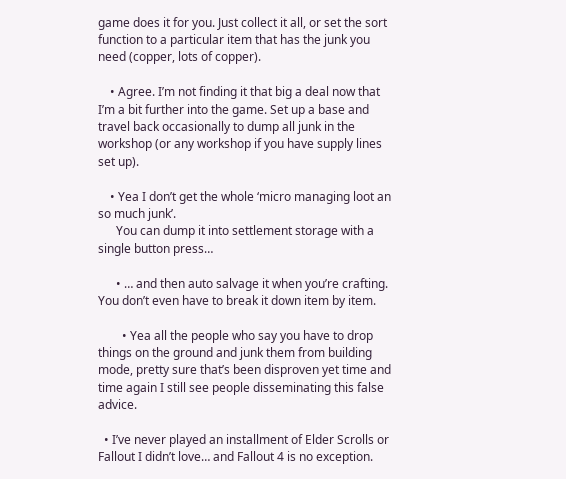game does it for you. Just collect it all, or set the sort function to a particular item that has the junk you need (copper, lots of copper).

    • Agree. I’m not finding it that big a deal now that I’m a bit further into the game. Set up a base and travel back occasionally to dump all junk in the workshop (or any workshop if you have supply lines set up).

    • Yea I don’t get the whole ‘micro managing loot an so much junk’.
      You can dump it into settlement storage with a single button press…

      • … and then auto salvage it when you’re crafting. You don’t even have to break it down item by item.

        • Yea all the people who say you have to drop things on the ground and junk them from building mode, pretty sure that’s been disproven yet time and time again I still see people disseminating this false advice.

  • I’ve never played an installment of Elder Scrolls or Fallout I didn’t love… and Fallout 4 is no exception.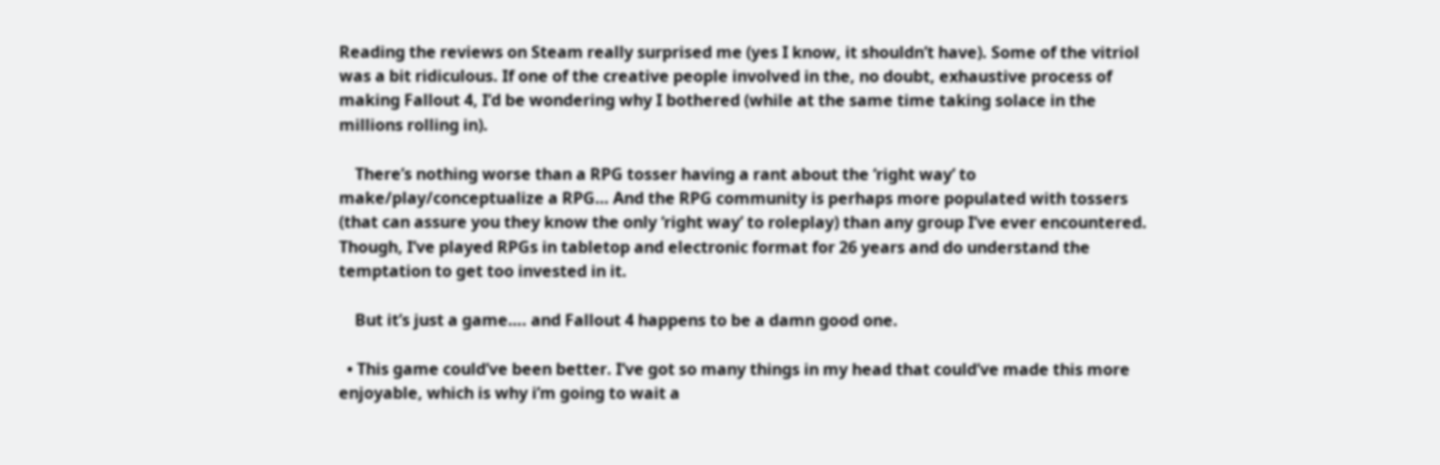Reading the reviews on Steam really surprised me (yes I know, it shouldn’t have). Some of the vitriol was a bit ridiculous. If one of the creative people involved in the, no doubt, exhaustive process of making Fallout 4, I’d be wondering why I bothered (while at the same time taking solace in the millions rolling in).

    There’s nothing worse than a RPG tosser having a rant about the ‘right way’ to make/play/conceptualize a RPG… And the RPG community is perhaps more populated with tossers (that can assure you they know the only ‘right way’ to roleplay) than any group I’ve ever encountered. Though, I’ve played RPGs in tabletop and electronic format for 26 years and do understand the temptation to get too invested in it.

    But it’s just a game…. and Fallout 4 happens to be a damn good one.

  • This game could’ve been better. I’ve got so many things in my head that could’ve made this more enjoyable, which is why i’m going to wait a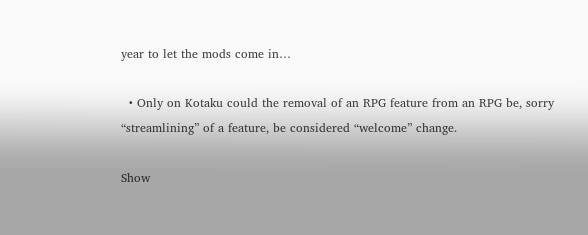year to let the mods come in…

  • Only on Kotaku could the removal of an RPG feature from an RPG be, sorry “streamlining” of a feature, be considered “welcome” change.

Show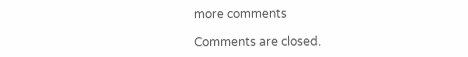more comments

Comments are closed.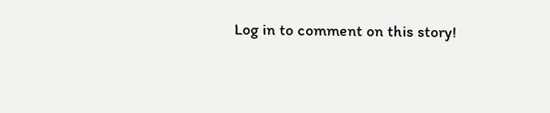Log in to comment on this story!